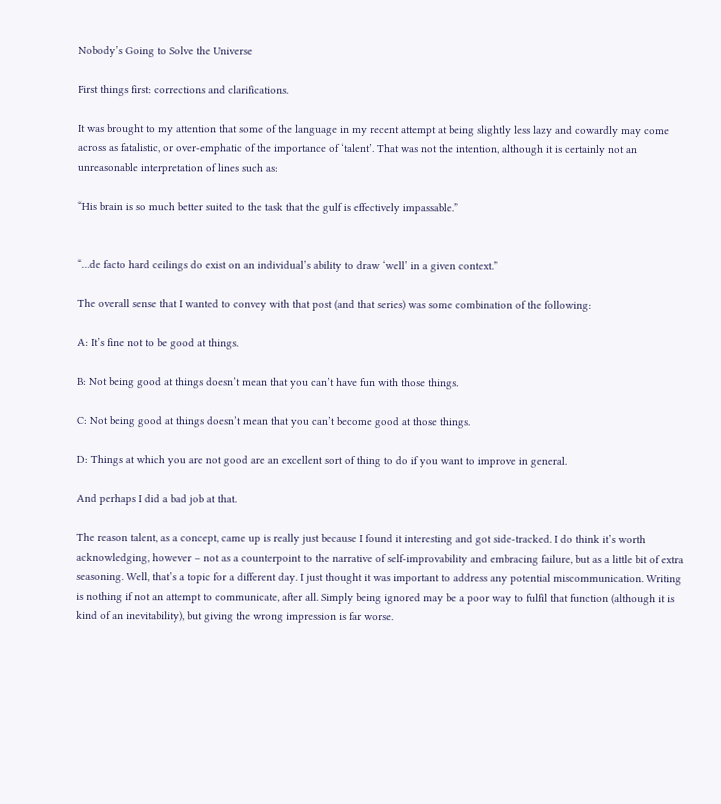Nobody’s Going to Solve the Universe

First things first: corrections and clarifications.

It was brought to my attention that some of the language in my recent attempt at being slightly less lazy and cowardly may come across as fatalistic, or over-emphatic of the importance of ‘talent’. That was not the intention, although it is certainly not an unreasonable interpretation of lines such as:

“His brain is so much better suited to the task that the gulf is effectively impassable.”


“…de facto hard ceilings do exist on an individual’s ability to draw ‘well’ in a given context.”

The overall sense that I wanted to convey with that post (and that series) was some combination of the following:

A: It’s fine not to be good at things.

B: Not being good at things doesn’t mean that you can’t have fun with those things.

C: Not being good at things doesn’t mean that you can’t become good at those things.

D: Things at which you are not good are an excellent sort of thing to do if you want to improve in general.

And perhaps I did a bad job at that.

The reason talent, as a concept, came up is really just because I found it interesting and got side-tracked. I do think it’s worth acknowledging, however – not as a counterpoint to the narrative of self-improvability and embracing failure, but as a little bit of extra seasoning. Well, that’s a topic for a different day. I just thought it was important to address any potential miscommunication. Writing is nothing if not an attempt to communicate, after all. Simply being ignored may be a poor way to fulfil that function (although it is kind of an inevitability), but giving the wrong impression is far worse.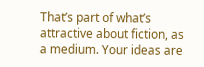That’s part of what’s attractive about fiction, as a medium. Your ideas are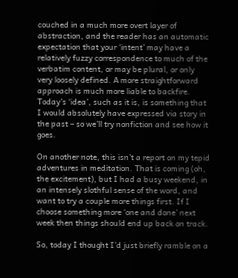couched in a much more overt layer of abstraction, and the reader has an automatic expectation that your ‘intent’ may have a relatively fuzzy correspondence to much of the verbatim content, or may be plural, or only very loosely defined. A more straightforward approach is much more liable to backfire. Today’s ‘idea’, such as it is, is something that I would absolutely have expressed via story in the past – so we’ll try nonfiction and see how it goes.

On another note, this isn’t a report on my tepid adventures in meditation. That is coming (oh, the excitement), but I had a busy weekend, in an intensely slothful sense of the word, and want to try a couple more things first. If I choose something more ‘one and done’ next week then things should end up back on track.

So, today I thought I’d just briefly ramble on a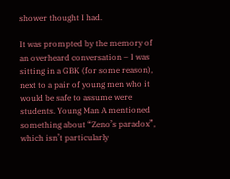shower thought I had.

It was prompted by the memory of an overheard conversation – I was sitting in a GBK (for some reason), next to a pair of young men who it would be safe to assume were students. Young Man A mentioned something about “Zeno’s paradox”, which isn’t particularly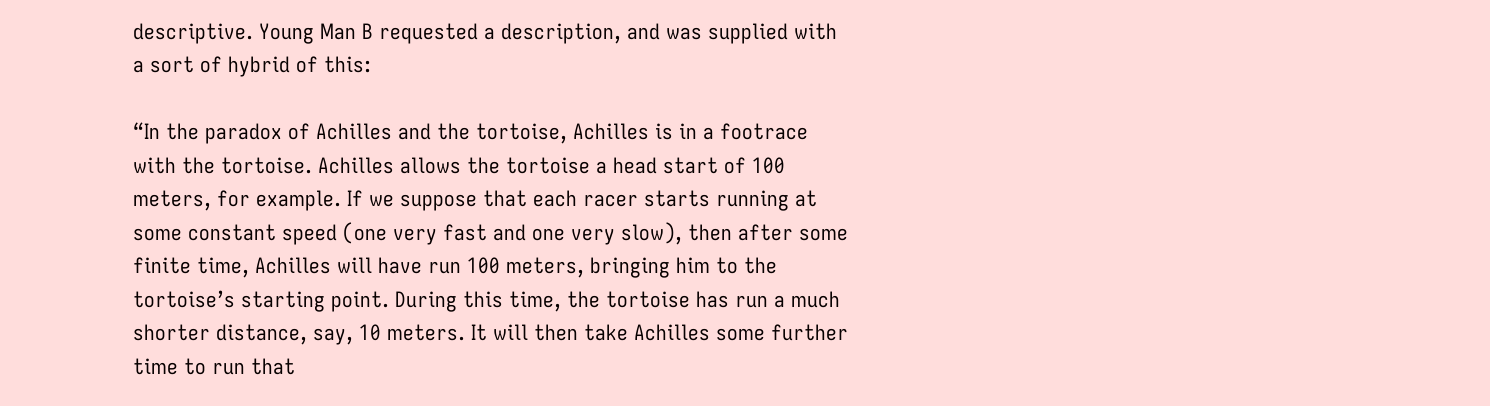descriptive. Young Man B requested a description, and was supplied with a sort of hybrid of this:

“In the paradox of Achilles and the tortoise, Achilles is in a footrace with the tortoise. Achilles allows the tortoise a head start of 100 meters, for example. If we suppose that each racer starts running at some constant speed (one very fast and one very slow), then after some finite time, Achilles will have run 100 meters, bringing him to the tortoise’s starting point. During this time, the tortoise has run a much shorter distance, say, 10 meters. It will then take Achilles some further time to run that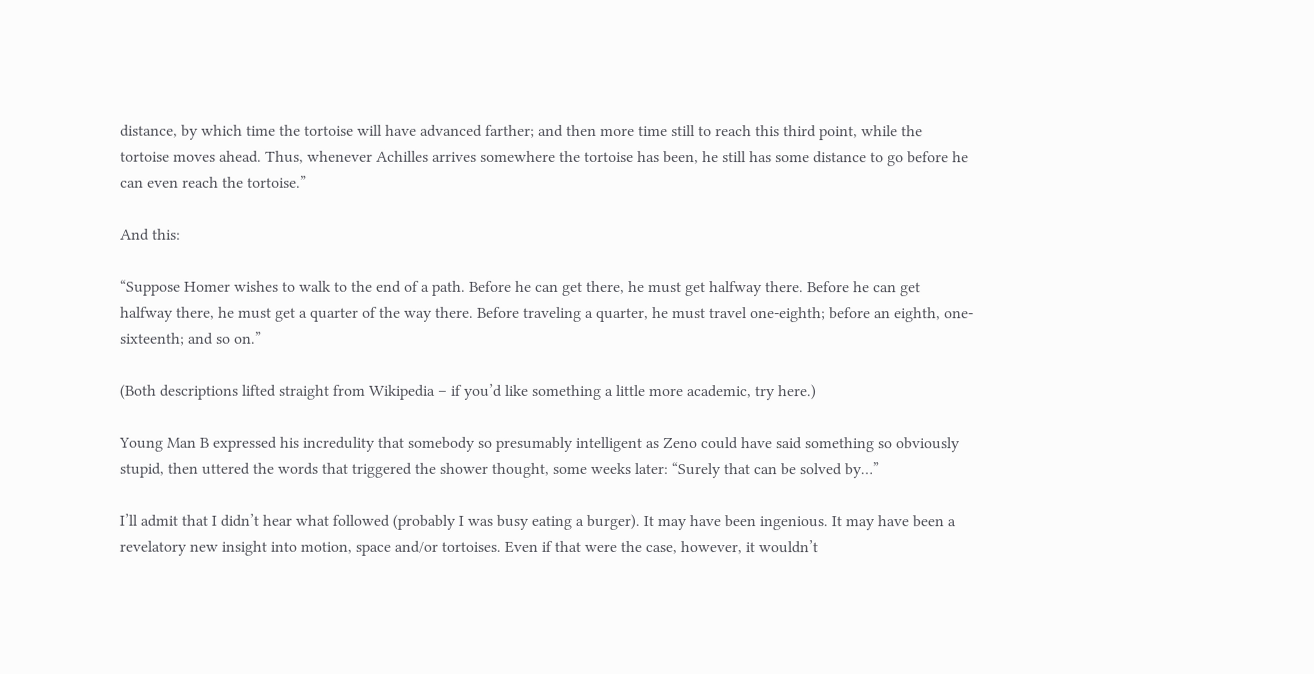distance, by which time the tortoise will have advanced farther; and then more time still to reach this third point, while the tortoise moves ahead. Thus, whenever Achilles arrives somewhere the tortoise has been, he still has some distance to go before he can even reach the tortoise.”

And this:

“Suppose Homer wishes to walk to the end of a path. Before he can get there, he must get halfway there. Before he can get halfway there, he must get a quarter of the way there. Before traveling a quarter, he must travel one-eighth; before an eighth, one-sixteenth; and so on.”

(Both descriptions lifted straight from Wikipedia – if you’d like something a little more academic, try here.)

Young Man B expressed his incredulity that somebody so presumably intelligent as Zeno could have said something so obviously stupid, then uttered the words that triggered the shower thought, some weeks later: “Surely that can be solved by…”

I’ll admit that I didn’t hear what followed (probably I was busy eating a burger). It may have been ingenious. It may have been a revelatory new insight into motion, space and/or tortoises. Even if that were the case, however, it wouldn’t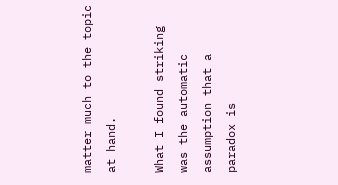matter much to the topic at hand.

What I found striking was the automatic assumption that a paradox is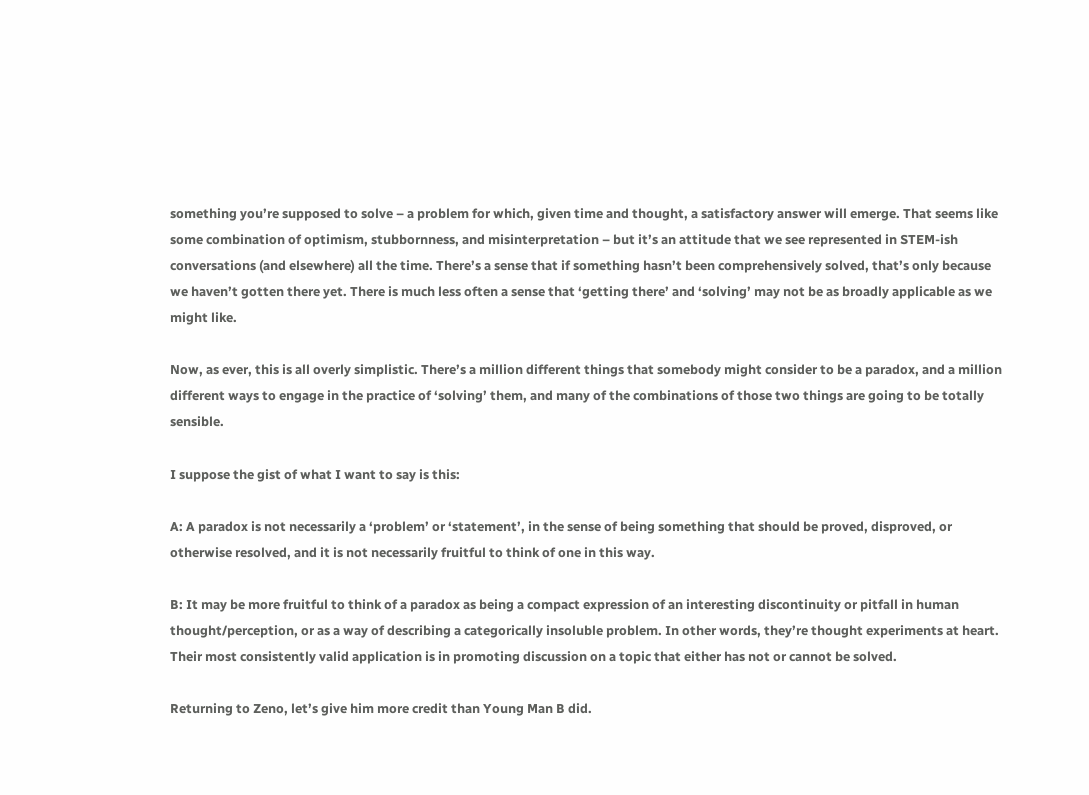something you’re supposed to solve – a problem for which, given time and thought, a satisfactory answer will emerge. That seems like some combination of optimism, stubbornness, and misinterpretation – but it’s an attitude that we see represented in STEM-ish conversations (and elsewhere) all the time. There’s a sense that if something hasn’t been comprehensively solved, that’s only because we haven’t gotten there yet. There is much less often a sense that ‘getting there’ and ‘solving’ may not be as broadly applicable as we might like.

Now, as ever, this is all overly simplistic. There’s a million different things that somebody might consider to be a paradox, and a million different ways to engage in the practice of ‘solving’ them, and many of the combinations of those two things are going to be totally sensible.

I suppose the gist of what I want to say is this:

A: A paradox is not necessarily a ‘problem’ or ‘statement’, in the sense of being something that should be proved, disproved, or otherwise resolved, and it is not necessarily fruitful to think of one in this way.

B: It may be more fruitful to think of a paradox as being a compact expression of an interesting discontinuity or pitfall in human thought/perception, or as a way of describing a categorically insoluble problem. In other words, they’re thought experiments at heart. Their most consistently valid application is in promoting discussion on a topic that either has not or cannot be solved.

Returning to Zeno, let’s give him more credit than Young Man B did.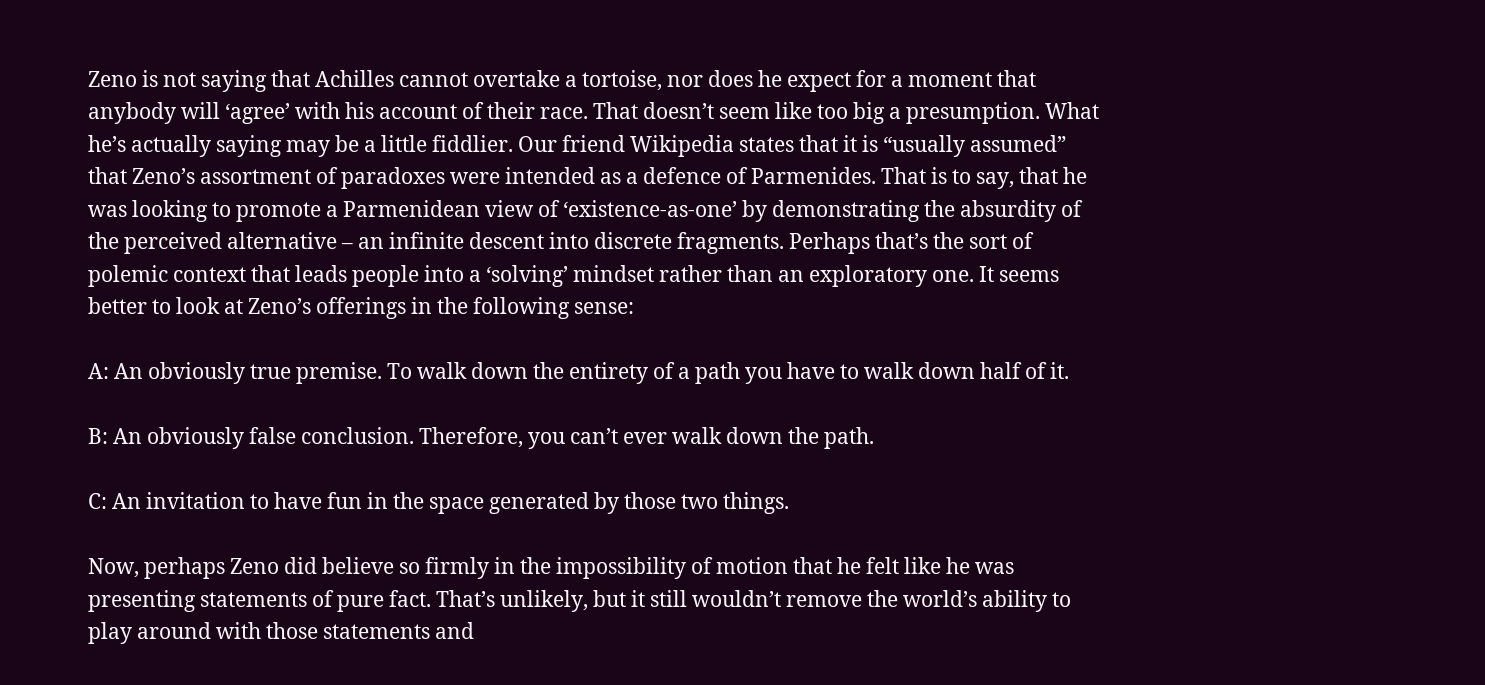Zeno is not saying that Achilles cannot overtake a tortoise, nor does he expect for a moment that anybody will ‘agree’ with his account of their race. That doesn’t seem like too big a presumption. What he’s actually saying may be a little fiddlier. Our friend Wikipedia states that it is “usually assumed” that Zeno’s assortment of paradoxes were intended as a defence of Parmenides. That is to say, that he was looking to promote a Parmenidean view of ‘existence-as-one’ by demonstrating the absurdity of the perceived alternative – an infinite descent into discrete fragments. Perhaps that’s the sort of polemic context that leads people into a ‘solving’ mindset rather than an exploratory one. It seems better to look at Zeno’s offerings in the following sense:

A: An obviously true premise. To walk down the entirety of a path you have to walk down half of it.

B: An obviously false conclusion. Therefore, you can’t ever walk down the path.

C: An invitation to have fun in the space generated by those two things.

Now, perhaps Zeno did believe so firmly in the impossibility of motion that he felt like he was presenting statements of pure fact. That’s unlikely, but it still wouldn’t remove the world’s ability to play around with those statements and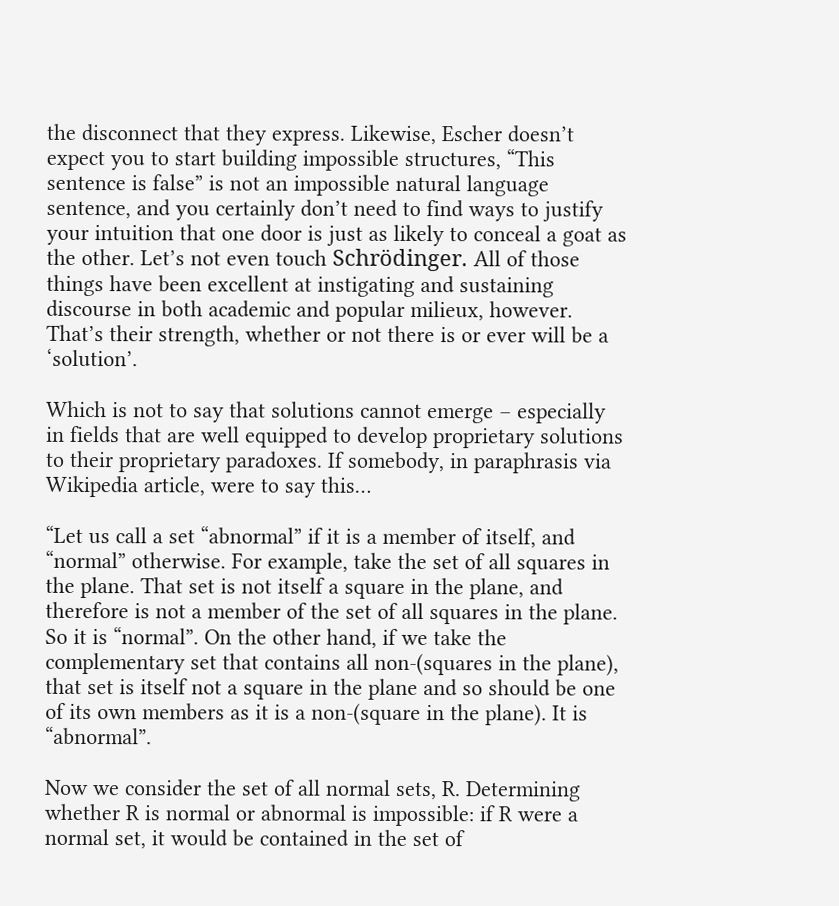the disconnect that they express. Likewise, Escher doesn’t expect you to start building impossible structures, “This sentence is false” is not an impossible natural language sentence, and you certainly don’t need to find ways to justify your intuition that one door is just as likely to conceal a goat as the other. Let’s not even touch Schrödinger. All of those things have been excellent at instigating and sustaining discourse in both academic and popular milieux, however. That’s their strength, whether or not there is or ever will be a ‘solution’.

Which is not to say that solutions cannot emerge – especially in fields that are well equipped to develop proprietary solutions to their proprietary paradoxes. If somebody, in paraphrasis via Wikipedia article, were to say this…

“Let us call a set “abnormal” if it is a member of itself, and “normal” otherwise. For example, take the set of all squares in the plane. That set is not itself a square in the plane, and therefore is not a member of the set of all squares in the plane. So it is “normal”. On the other hand, if we take the complementary set that contains all non-(squares in the plane), that set is itself not a square in the plane and so should be one of its own members as it is a non-(square in the plane). It is “abnormal”.

Now we consider the set of all normal sets, R. Determining whether R is normal or abnormal is impossible: if R were a normal set, it would be contained in the set of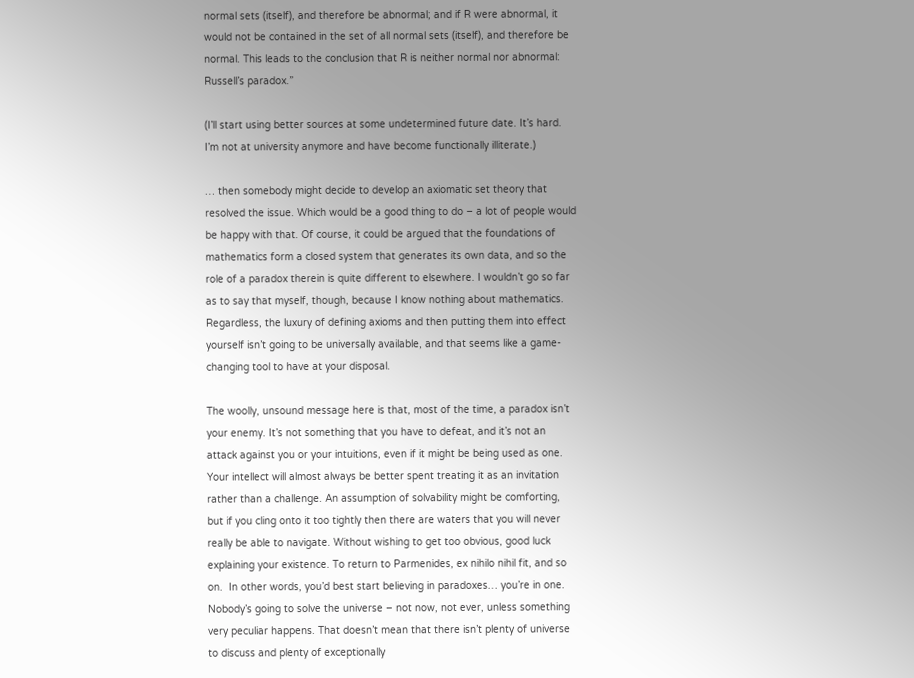normal sets (itself), and therefore be abnormal; and if R were abnormal, it would not be contained in the set of all normal sets (itself), and therefore be normal. This leads to the conclusion that R is neither normal nor abnormal: Russell’s paradox.”

(I’ll start using better sources at some undetermined future date. It’s hard. I’m not at university anymore and have become functionally illiterate.)

… then somebody might decide to develop an axiomatic set theory that resolved the issue. Which would be a good thing to do – a lot of people would be happy with that. Of course, it could be argued that the foundations of mathematics form a closed system that generates its own data, and so the role of a paradox therein is quite different to elsewhere. I wouldn’t go so far as to say that myself, though, because I know nothing about mathematics. Regardless, the luxury of defining axioms and then putting them into effect yourself isn’t going to be universally available, and that seems like a game-changing tool to have at your disposal.

The woolly, unsound message here is that, most of the time, a paradox isn’t your enemy. It’s not something that you have to defeat, and it’s not an attack against you or your intuitions, even if it might be being used as one. Your intellect will almost always be better spent treating it as an invitation rather than a challenge. An assumption of solvability might be comforting, but if you cling onto it too tightly then there are waters that you will never really be able to navigate. Without wishing to get too obvious, good luck explaining your existence. To return to Parmenides, ex nihilo nihil fit, and so on.  In other words, you’d best start believing in paradoxes… you’re in one. Nobody’s going to solve the universe – not now, not ever, unless something very peculiar happens. That doesn’t mean that there isn’t plenty of universe to discuss and plenty of exceptionally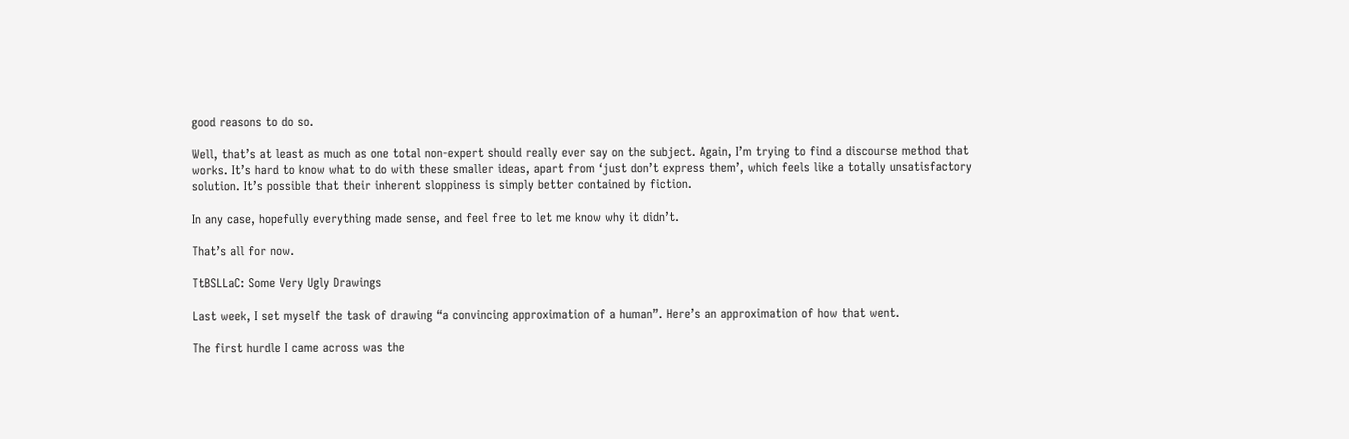good reasons to do so.

Well, that’s at least as much as one total non-expert should really ever say on the subject. Again, I’m trying to find a discourse method that works. It’s hard to know what to do with these smaller ideas, apart from ‘just don’t express them’, which feels like a totally unsatisfactory solution. It’s possible that their inherent sloppiness is simply better contained by fiction.

In any case, hopefully everything made sense, and feel free to let me know why it didn’t.

That’s all for now.

TtBSLLaC: Some Very Ugly Drawings

Last week, I set myself the task of drawing “a convincing approximation of a human”. Here’s an approximation of how that went.

The first hurdle I came across was the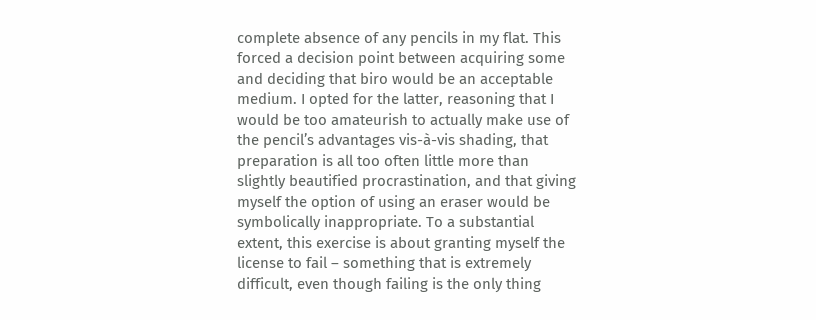complete absence of any pencils in my flat. This forced a decision point between acquiring some and deciding that biro would be an acceptable medium. I opted for the latter, reasoning that I would be too amateurish to actually make use of the pencil’s advantages vis-à-vis shading, that preparation is all too often little more than slightly beautified procrastination, and that giving myself the option of using an eraser would be symbolically inappropriate. To a substantial extent, this exercise is about granting myself the license to fail – something that is extremely difficult, even though failing is the only thing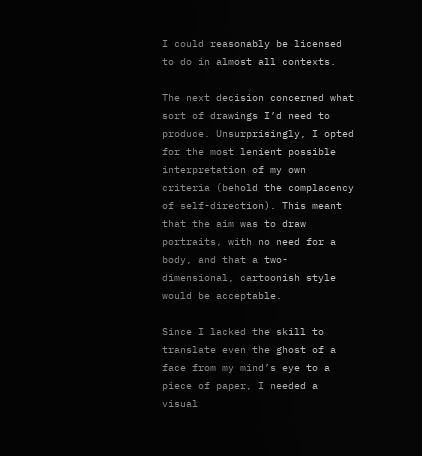I could reasonably be licensed to do in almost all contexts.

The next decision concerned what sort of drawings I’d need to produce. Unsurprisingly, I opted for the most lenient possible interpretation of my own criteria (behold the complacency of self-direction). This meant that the aim was to draw portraits, with no need for a body, and that a two-dimensional, cartoonish style would be acceptable.

Since I lacked the skill to translate even the ghost of a face from my mind’s eye to a piece of paper, I needed a visual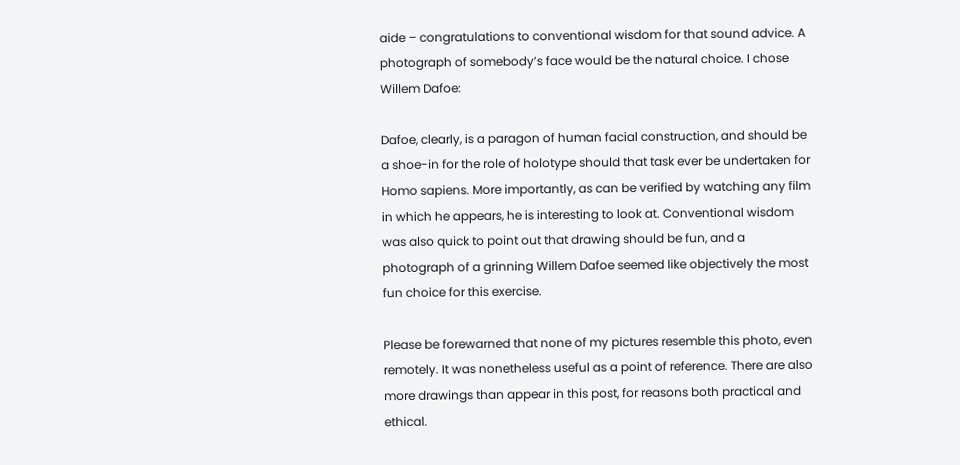aide – congratulations to conventional wisdom for that sound advice. A photograph of somebody’s face would be the natural choice. I chose Willem Dafoe:

Dafoe, clearly, is a paragon of human facial construction, and should be a shoe-in for the role of holotype should that task ever be undertaken for Homo sapiens. More importantly, as can be verified by watching any film in which he appears, he is interesting to look at. Conventional wisdom was also quick to point out that drawing should be fun, and a photograph of a grinning Willem Dafoe seemed like objectively the most fun choice for this exercise.

Please be forewarned that none of my pictures resemble this photo, even remotely. It was nonetheless useful as a point of reference. There are also more drawings than appear in this post, for reasons both practical and ethical.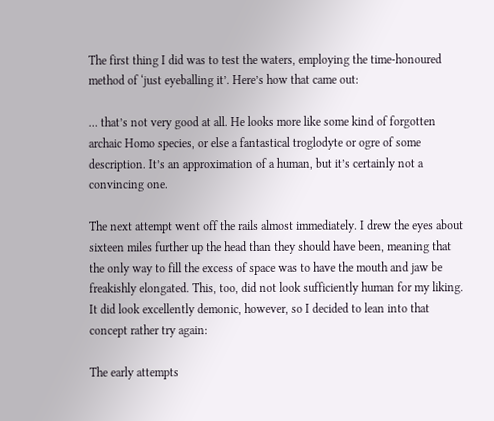The first thing I did was to test the waters, employing the time-honoured method of ‘just eyeballing it’. Here’s how that came out:

… that’s not very good at all. He looks more like some kind of forgotten archaic Homo species, or else a fantastical troglodyte or ogre of some description. It’s an approximation of a human, but it’s certainly not a convincing one.

The next attempt went off the rails almost immediately. I drew the eyes about sixteen miles further up the head than they should have been, meaning that the only way to fill the excess of space was to have the mouth and jaw be freakishly elongated. This, too, did not look sufficiently human for my liking. It did look excellently demonic, however, so I decided to lean into that concept rather try again:

The early attempts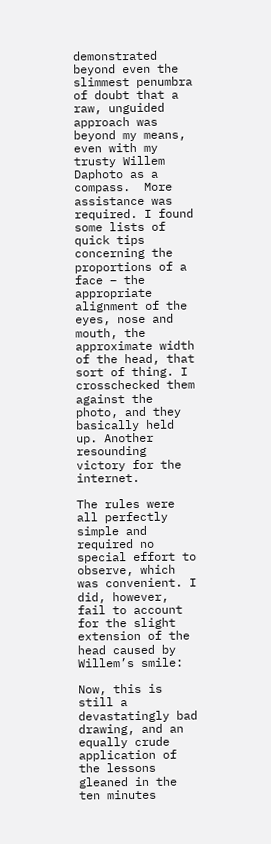demonstrated beyond even the slimmest penumbra of doubt that a raw, unguided approach was beyond my means, even with my trusty Willem Daphoto as a compass.  More assistance was required. I found some lists of quick tips concerning the proportions of a face – the appropriate alignment of the eyes, nose and mouth, the approximate width of the head, that sort of thing. I crosschecked them against the photo, and they basically held up. Another resounding victory for the internet.

The rules were all perfectly simple and required no special effort to observe, which was convenient. I did, however, fail to account for the slight extension of the head caused by Willem’s smile:

Now, this is still a devastatingly bad drawing, and an equally crude application of the lessons gleaned in the ten minutes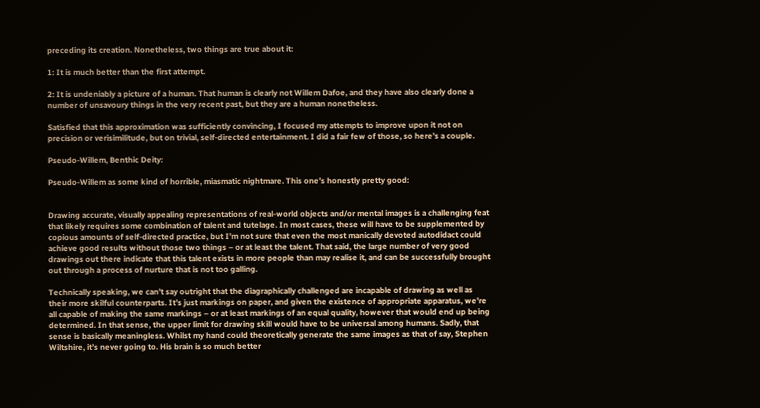preceding its creation. Nonetheless, two things are true about it:

1: It is much better than the first attempt.

2: It is undeniably a picture of a human. That human is clearly not Willem Dafoe, and they have also clearly done a number of unsavoury things in the very recent past, but they are a human nonetheless.

Satisfied that this approximation was sufficiently convincing, I focused my attempts to improve upon it not on precision or verisimilitude, but on trivial, self-directed entertainment. I did a fair few of those, so here’s a couple.

Pseudo-Willem, Benthic Deity:

Pseudo-Willem as some kind of horrible, miasmatic nightmare. This one’s honestly pretty good:


Drawing accurate, visually appealing representations of real-world objects and/or mental images is a challenging feat that likely requires some combination of talent and tutelage. In most cases, these will have to be supplemented by copious amounts of self-directed practice, but I’m not sure that even the most manically devoted autodidact could achieve good results without those two things – or at least the talent. That said, the large number of very good drawings out there indicate that this talent exists in more people than may realise it, and can be successfully brought out through a process of nurture that is not too galling.

Technically speaking, we can’t say outright that the diagraphically challenged are incapable of drawing as well as their more skilful counterparts. It’s just markings on paper, and given the existence of appropriate apparatus, we’re all capable of making the same markings – or at least markings of an equal quality, however that would end up being determined. In that sense, the upper limit for drawing skill would have to be universal among humans. Sadly, that sense is basically meaningless. Whilst my hand could theoretically generate the same images as that of say, Stephen Wiltshire, it’s never going to. His brain is so much better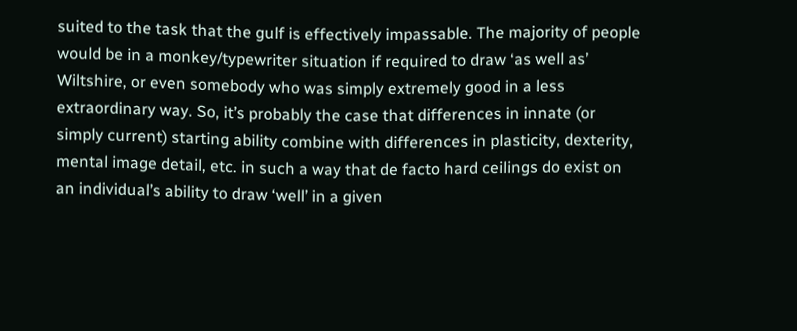suited to the task that the gulf is effectively impassable. The majority of people would be in a monkey/typewriter situation if required to draw ‘as well as’ Wiltshire, or even somebody who was simply extremely good in a less extraordinary way. So, it’s probably the case that differences in innate (or simply current) starting ability combine with differences in plasticity, dexterity, mental image detail, etc. in such a way that de facto hard ceilings do exist on an individual’s ability to draw ‘well’ in a given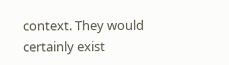context. They would certainly exist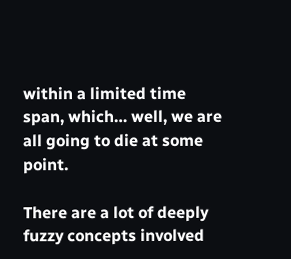within a limited time span, which… well, we are all going to die at some point.

There are a lot of deeply fuzzy concepts involved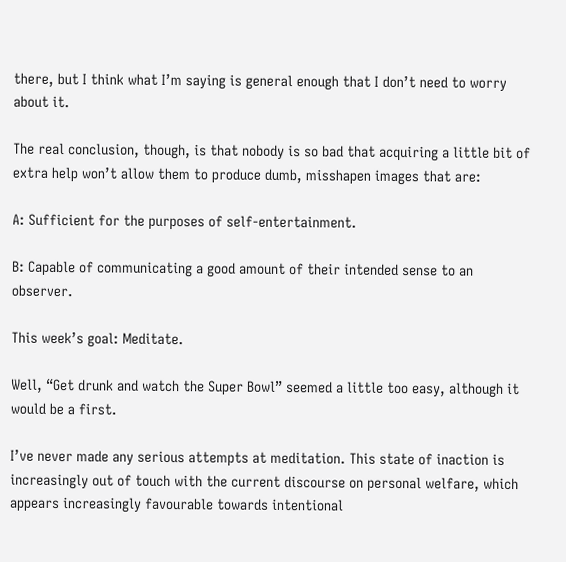there, but I think what I’m saying is general enough that I don’t need to worry about it.

The real conclusion, though, is that nobody is so bad that acquiring a little bit of extra help won’t allow them to produce dumb, misshapen images that are:

A: Sufficient for the purposes of self-entertainment.

B: Capable of communicating a good amount of their intended sense to an observer.

This week’s goal: Meditate.

Well, “Get drunk and watch the Super Bowl” seemed a little too easy, although it would be a first.

I’ve never made any serious attempts at meditation. This state of inaction is increasingly out of touch with the current discourse on personal welfare, which appears increasingly favourable towards intentional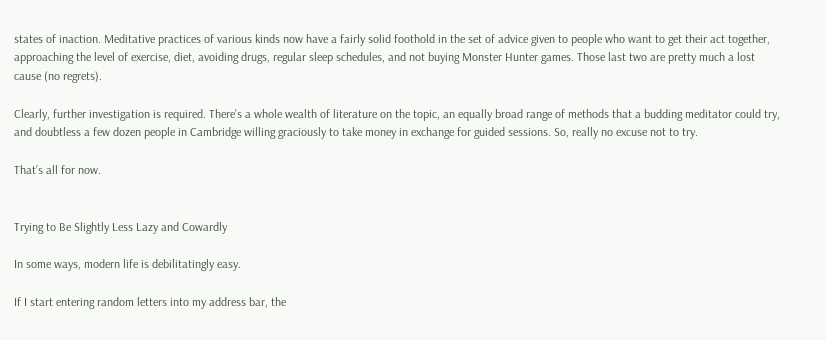states of inaction. Meditative practices of various kinds now have a fairly solid foothold in the set of advice given to people who want to get their act together, approaching the level of exercise, diet, avoiding drugs, regular sleep schedules, and not buying Monster Hunter games. Those last two are pretty much a lost cause (no regrets).

Clearly, further investigation is required. There’s a whole wealth of literature on the topic, an equally broad range of methods that a budding meditator could try, and doubtless a few dozen people in Cambridge willing graciously to take money in exchange for guided sessions. So, really no excuse not to try.

That’s all for now.


Trying to Be Slightly Less Lazy and Cowardly

In some ways, modern life is debilitatingly easy.

If I start entering random letters into my address bar, the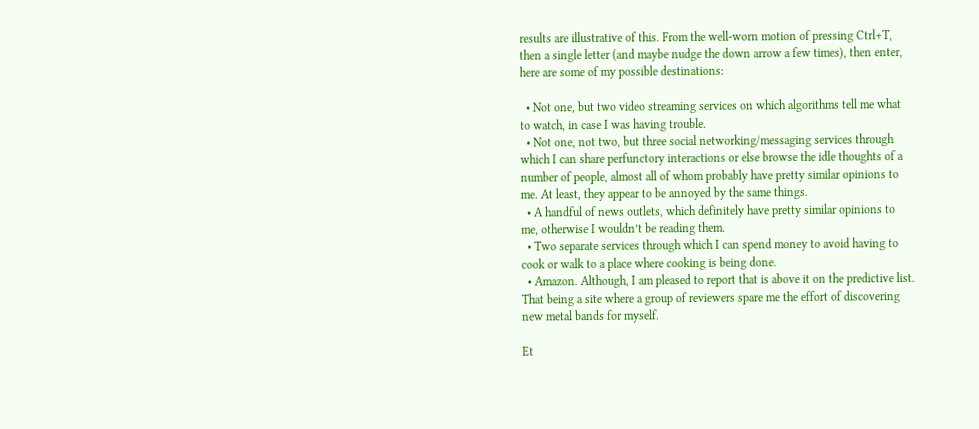results are illustrative of this. From the well-worn motion of pressing Ctrl+T, then a single letter (and maybe nudge the down arrow a few times), then enter, here are some of my possible destinations:

  • Not one, but two video streaming services on which algorithms tell me what to watch, in case I was having trouble.
  • Not one, not two, but three social networking/messaging services through which I can share perfunctory interactions or else browse the idle thoughts of a number of people, almost all of whom probably have pretty similar opinions to me. At least, they appear to be annoyed by the same things.
  • A handful of news outlets, which definitely have pretty similar opinions to me, otherwise I wouldn’t be reading them.
  • Two separate services through which I can spend money to avoid having to cook or walk to a place where cooking is being done.
  • Amazon. Although, I am pleased to report that is above it on the predictive list. That being a site where a group of reviewers spare me the effort of discovering new metal bands for myself.

Et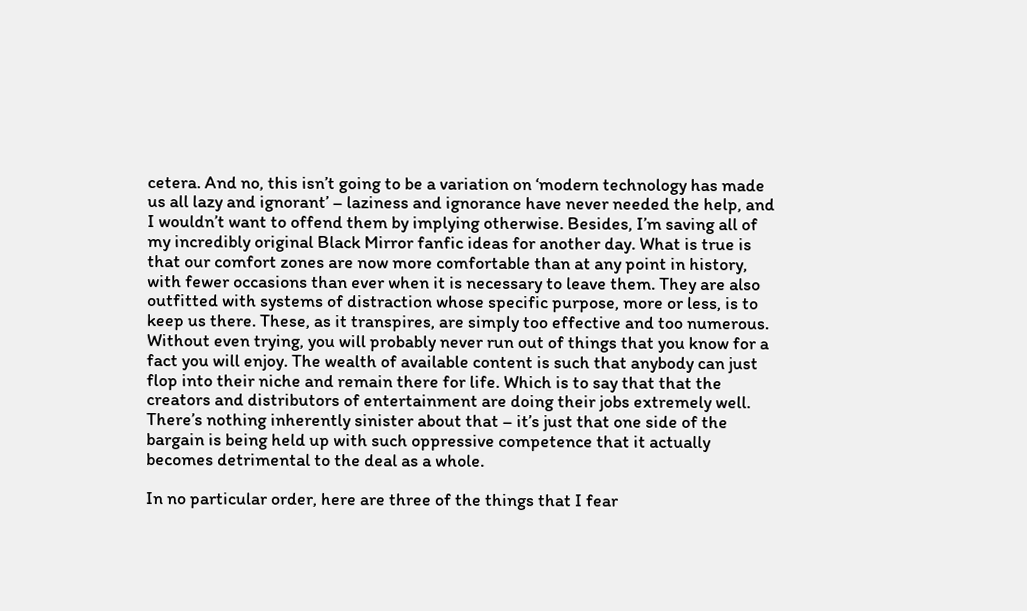cetera. And no, this isn’t going to be a variation on ‘modern technology has made us all lazy and ignorant’ – laziness and ignorance have never needed the help, and I wouldn’t want to offend them by implying otherwise. Besides, I’m saving all of my incredibly original Black Mirror fanfic ideas for another day. What is true is that our comfort zones are now more comfortable than at any point in history, with fewer occasions than ever when it is necessary to leave them. They are also outfitted with systems of distraction whose specific purpose, more or less, is to keep us there. These, as it transpires, are simply too effective and too numerous. Without even trying, you will probably never run out of things that you know for a fact you will enjoy. The wealth of available content is such that anybody can just flop into their niche and remain there for life. Which is to say that that the creators and distributors of entertainment are doing their jobs extremely well. There’s nothing inherently sinister about that – it’s just that one side of the bargain is being held up with such oppressive competence that it actually becomes detrimental to the deal as a whole.

In no particular order, here are three of the things that I fear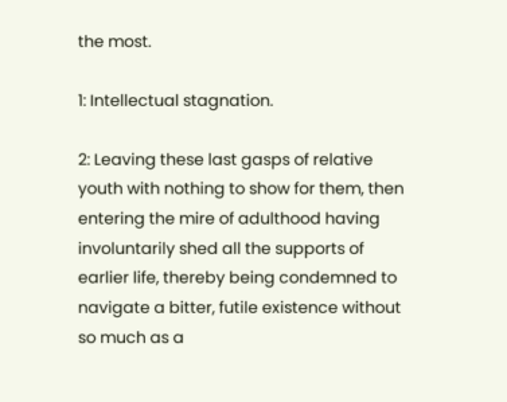the most.

1: Intellectual stagnation.

2: Leaving these last gasps of relative youth with nothing to show for them, then entering the mire of adulthood having involuntarily shed all the supports of earlier life, thereby being condemned to navigate a bitter, futile existence without so much as a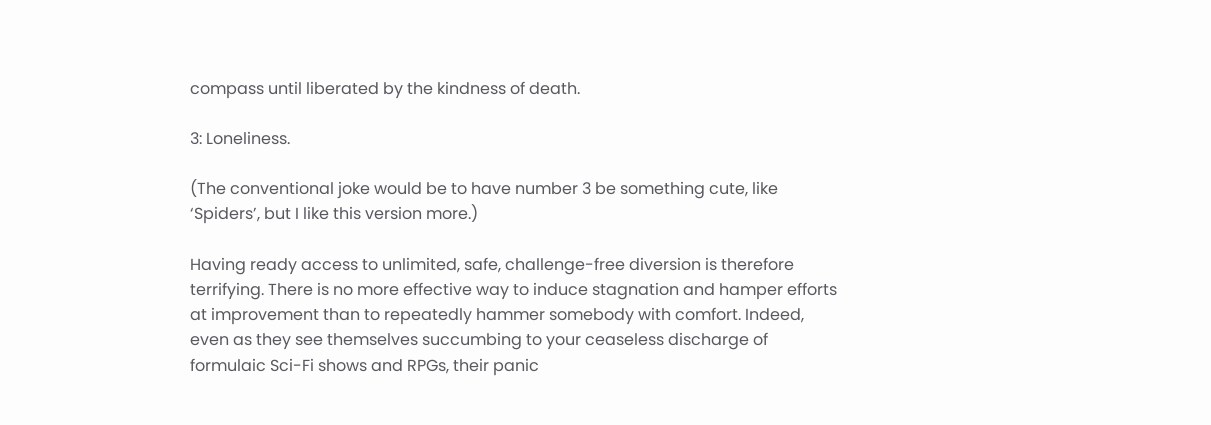compass until liberated by the kindness of death.

3: Loneliness.

(The conventional joke would be to have number 3 be something cute, like ‘Spiders’, but I like this version more.)

Having ready access to unlimited, safe, challenge-free diversion is therefore terrifying. There is no more effective way to induce stagnation and hamper efforts at improvement than to repeatedly hammer somebody with comfort. Indeed, even as they see themselves succumbing to your ceaseless discharge of formulaic Sci-Fi shows and RPGs, their panic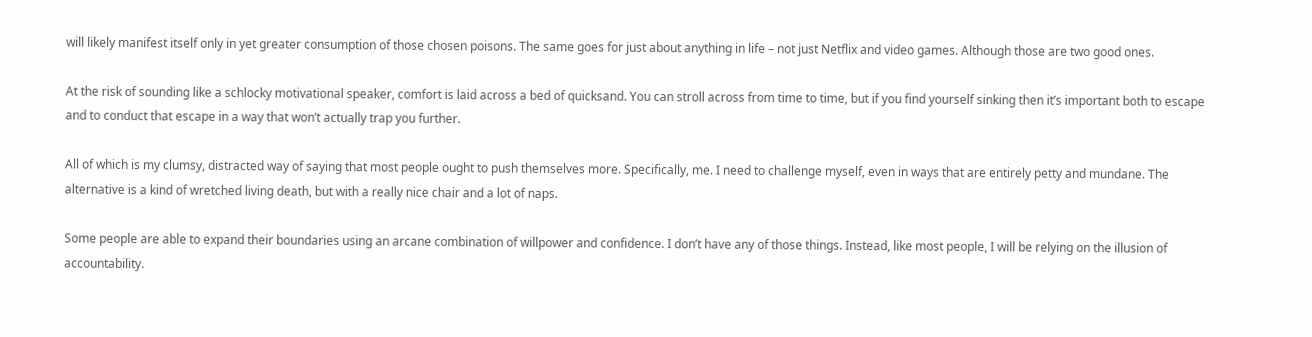will likely manifest itself only in yet greater consumption of those chosen poisons. The same goes for just about anything in life – not just Netflix and video games. Although those are two good ones.

At the risk of sounding like a schlocky motivational speaker, comfort is laid across a bed of quicksand. You can stroll across from time to time, but if you find yourself sinking then it’s important both to escape and to conduct that escape in a way that won’t actually trap you further.

All of which is my clumsy, distracted way of saying that most people ought to push themselves more. Specifically, me. I need to challenge myself, even in ways that are entirely petty and mundane. The alternative is a kind of wretched living death, but with a really nice chair and a lot of naps.

Some people are able to expand their boundaries using an arcane combination of willpower and confidence. I don’t have any of those things. Instead, like most people, I will be relying on the illusion of accountability.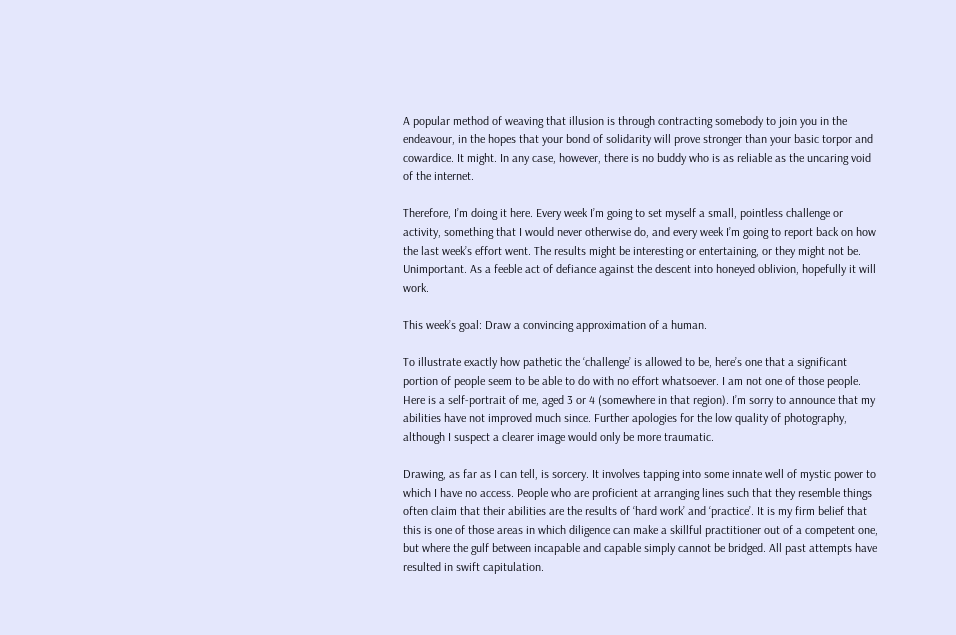A popular method of weaving that illusion is through contracting somebody to join you in the endeavour, in the hopes that your bond of solidarity will prove stronger than your basic torpor and cowardice. It might. In any case, however, there is no buddy who is as reliable as the uncaring void of the internet.

Therefore, I’m doing it here. Every week I’m going to set myself a small, pointless challenge or activity, something that I would never otherwise do, and every week I’m going to report back on how the last week’s effort went. The results might be interesting or entertaining, or they might not be. Unimportant. As a feeble act of defiance against the descent into honeyed oblivion, hopefully it will work.

This week’s goal: Draw a convincing approximation of a human.

To illustrate exactly how pathetic the ‘challenge’ is allowed to be, here’s one that a significant portion of people seem to be able to do with no effort whatsoever. I am not one of those people. Here is a self-portrait of me, aged 3 or 4 (somewhere in that region). I’m sorry to announce that my abilities have not improved much since. Further apologies for the low quality of photography, although I suspect a clearer image would only be more traumatic.

Drawing, as far as I can tell, is sorcery. It involves tapping into some innate well of mystic power to which I have no access. People who are proficient at arranging lines such that they resemble things often claim that their abilities are the results of ‘hard work’ and ‘practice’. It is my firm belief that this is one of those areas in which diligence can make a skillful practitioner out of a competent one, but where the gulf between incapable and capable simply cannot be bridged. All past attempts have resulted in swift capitulation.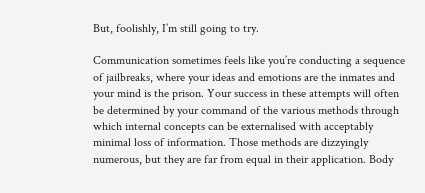But, foolishly, I’m still going to try.

Communication sometimes feels like you’re conducting a sequence of jailbreaks, where your ideas and emotions are the inmates and your mind is the prison. Your success in these attempts will often be determined by your command of the various methods through which internal concepts can be externalised with acceptably minimal loss of information. Those methods are dizzyingly numerous, but they are far from equal in their application. Body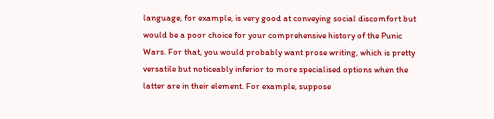language, for example, is very good at conveying social discomfort but would be a poor choice for your comprehensive history of the Punic Wars. For that, you would probably want prose writing, which is pretty versatile but noticeably inferior to more specialised options when the latter are in their element. For example, suppose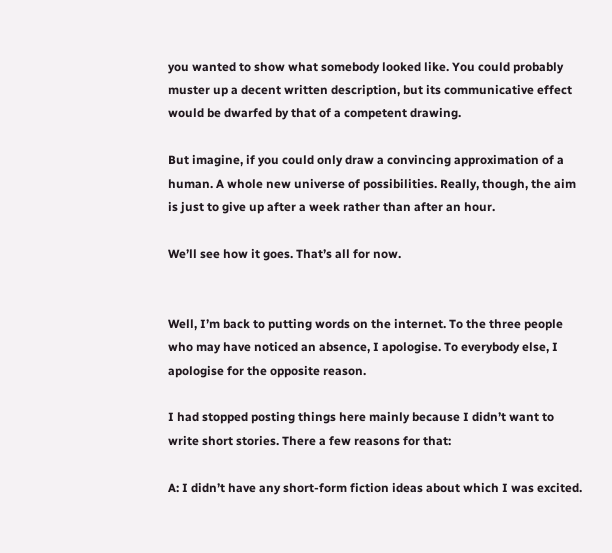you wanted to show what somebody looked like. You could probably muster up a decent written description, but its communicative effect would be dwarfed by that of a competent drawing.

But imagine, if you could only draw a convincing approximation of a human. A whole new universe of possibilities. Really, though, the aim is just to give up after a week rather than after an hour.

We’ll see how it goes. That’s all for now.


Well, I’m back to putting words on the internet. To the three people who may have noticed an absence, I apologise. To everybody else, I apologise for the opposite reason.

I had stopped posting things here mainly because I didn’t want to write short stories. There a few reasons for that:

A: I didn’t have any short-form fiction ideas about which I was excited.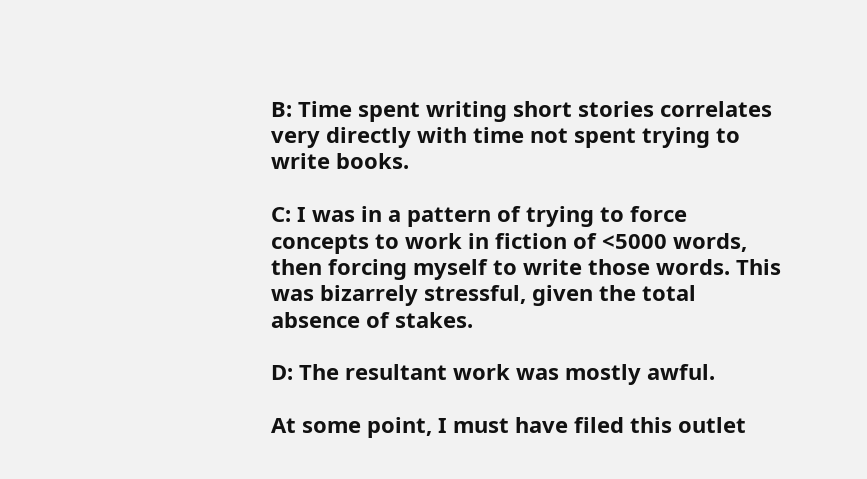B: Time spent writing short stories correlates very directly with time not spent trying to write books.

C: I was in a pattern of trying to force concepts to work in fiction of <5000 words, then forcing myself to write those words. This was bizarrely stressful, given the total absence of stakes.

D: The resultant work was mostly awful.

At some point, I must have filed this outlet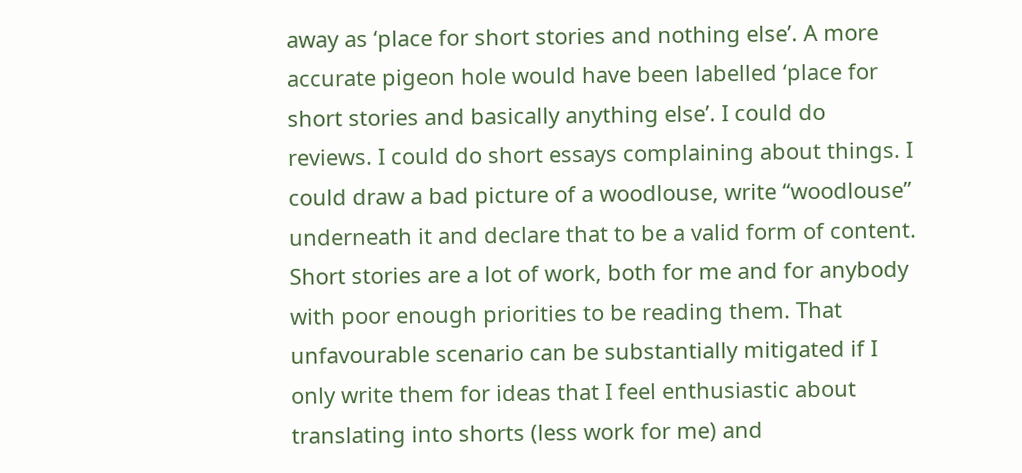away as ‘place for short stories and nothing else’. A more accurate pigeon hole would have been labelled ‘place for short stories and basically anything else’. I could do reviews. I could do short essays complaining about things. I could draw a bad picture of a woodlouse, write “woodlouse” underneath it and declare that to be a valid form of content. Short stories are a lot of work, both for me and for anybody with poor enough priorities to be reading them. That unfavourable scenario can be substantially mitigated if I only write them for ideas that I feel enthusiastic about translating into shorts (less work for me) and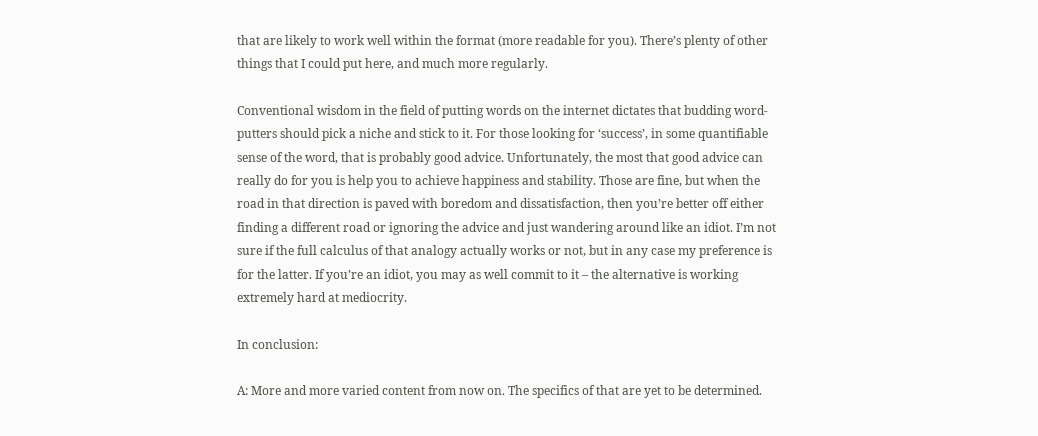that are likely to work well within the format (more readable for you). There’s plenty of other things that I could put here, and much more regularly.

Conventional wisdom in the field of putting words on the internet dictates that budding word-putters should pick a niche and stick to it. For those looking for ‘success’, in some quantifiable sense of the word, that is probably good advice. Unfortunately, the most that good advice can really do for you is help you to achieve happiness and stability. Those are fine, but when the road in that direction is paved with boredom and dissatisfaction, then you’re better off either finding a different road or ignoring the advice and just wandering around like an idiot. I’m not sure if the full calculus of that analogy actually works or not, but in any case my preference is for the latter. If you’re an idiot, you may as well commit to it – the alternative is working extremely hard at mediocrity.

In conclusion:

A: More and more varied content from now on. The specifics of that are yet to be determined.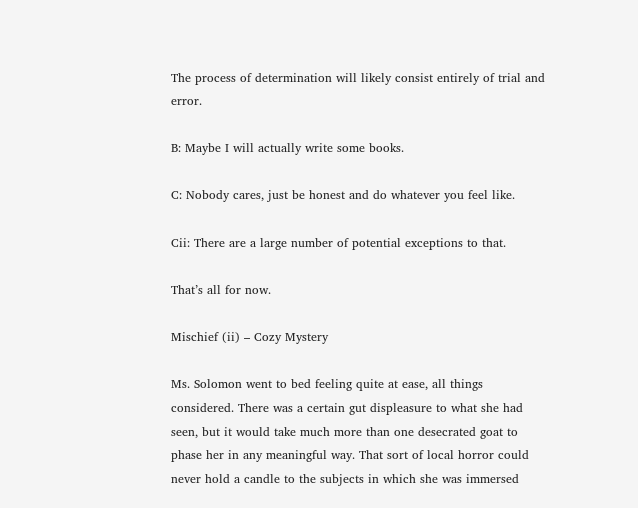The process of determination will likely consist entirely of trial and error.

B: Maybe I will actually write some books.

C: Nobody cares, just be honest and do whatever you feel like.

Cii: There are a large number of potential exceptions to that.

That’s all for now.

Mischief (ii) – Cozy Mystery

Ms. Solomon went to bed feeling quite at ease, all things considered. There was a certain gut displeasure to what she had seen, but it would take much more than one desecrated goat to phase her in any meaningful way. That sort of local horror could never hold a candle to the subjects in which she was immersed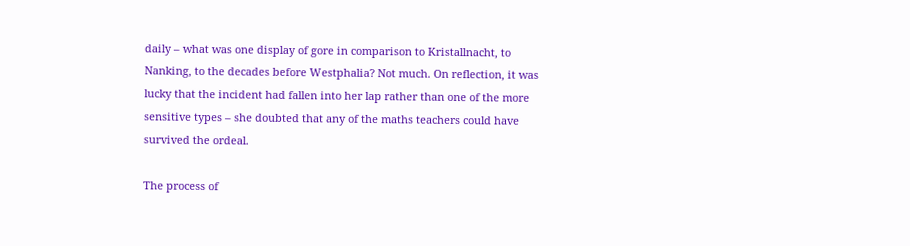daily – what was one display of gore in comparison to Kristallnacht, to Nanking, to the decades before Westphalia? Not much. On reflection, it was lucky that the incident had fallen into her lap rather than one of the more sensitive types – she doubted that any of the maths teachers could have survived the ordeal.

The process of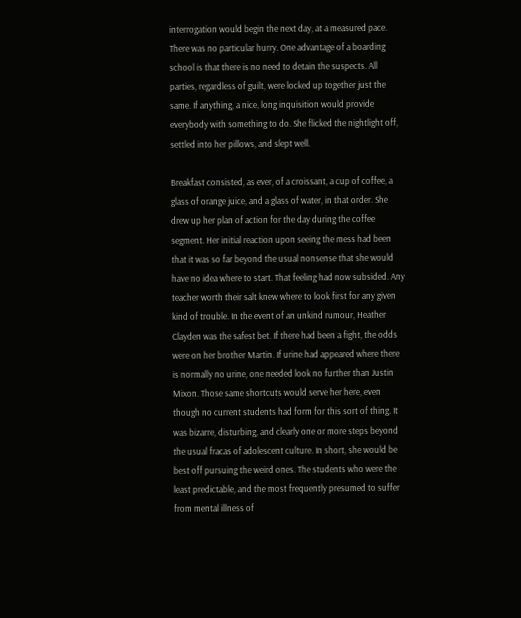interrogation would begin the next day, at a measured pace. There was no particular hurry. One advantage of a boarding school is that there is no need to detain the suspects. All parties, regardless of guilt, were locked up together just the same. If anything, a nice, long inquisition would provide everybody with something to do. She flicked the nightlight off, settled into her pillows, and slept well.

Breakfast consisted, as ever, of a croissant, a cup of coffee, a glass of orange juice, and a glass of water, in that order. She drew up her plan of action for the day during the coffee segment. Her initial reaction upon seeing the mess had been that it was so far beyond the usual nonsense that she would have no idea where to start. That feeling had now subsided. Any teacher worth their salt knew where to look first for any given kind of trouble. In the event of an unkind rumour, Heather Clayden was the safest bet. If there had been a fight, the odds were on her brother Martin. If urine had appeared where there is normally no urine, one needed look no further than Justin Mixon. Those same shortcuts would serve her here, even though no current students had form for this sort of thing. It was bizarre, disturbing, and clearly one or more steps beyond the usual fracas of adolescent culture. In short, she would be best off pursuing the weird ones. The students who were the least predictable, and the most frequently presumed to suffer from mental illness of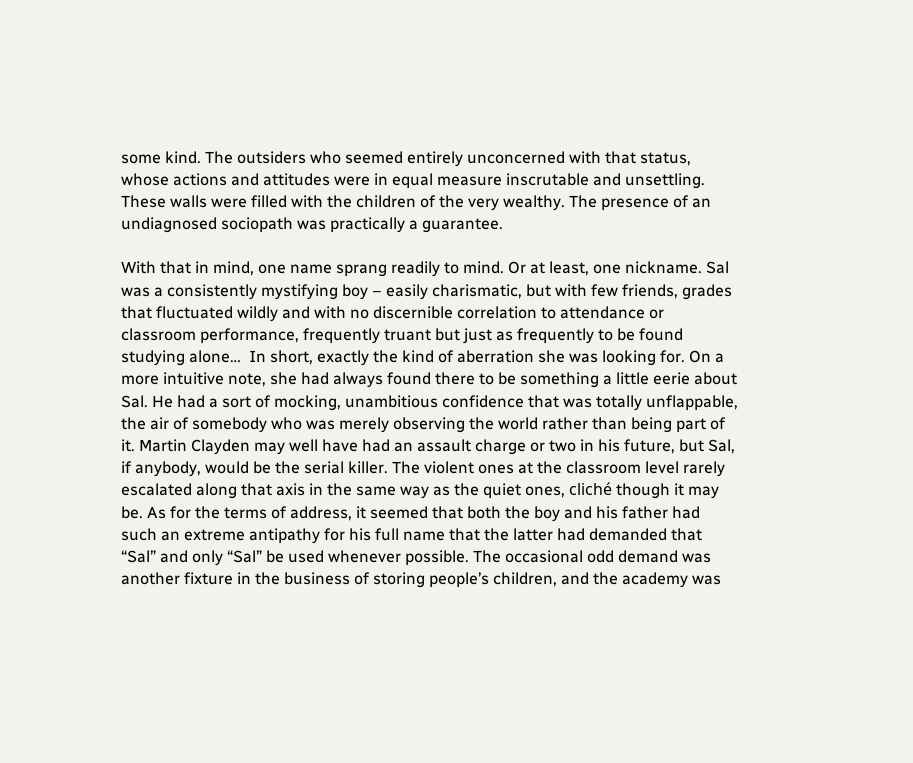some kind. The outsiders who seemed entirely unconcerned with that status, whose actions and attitudes were in equal measure inscrutable and unsettling. These walls were filled with the children of the very wealthy. The presence of an undiagnosed sociopath was practically a guarantee.

With that in mind, one name sprang readily to mind. Or at least, one nickname. Sal was a consistently mystifying boy – easily charismatic, but with few friends, grades that fluctuated wildly and with no discernible correlation to attendance or classroom performance, frequently truant but just as frequently to be found studying alone…  In short, exactly the kind of aberration she was looking for. On a more intuitive note, she had always found there to be something a little eerie about Sal. He had a sort of mocking, unambitious confidence that was totally unflappable, the air of somebody who was merely observing the world rather than being part of it. Martin Clayden may well have had an assault charge or two in his future, but Sal, if anybody, would be the serial killer. The violent ones at the classroom level rarely escalated along that axis in the same way as the quiet ones, cliché though it may be. As for the terms of address, it seemed that both the boy and his father had such an extreme antipathy for his full name that the latter had demanded that “Sal” and only “Sal” be used whenever possible. The occasional odd demand was another fixture in the business of storing people’s children, and the academy was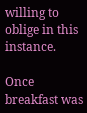willing to oblige in this instance.

Once breakfast was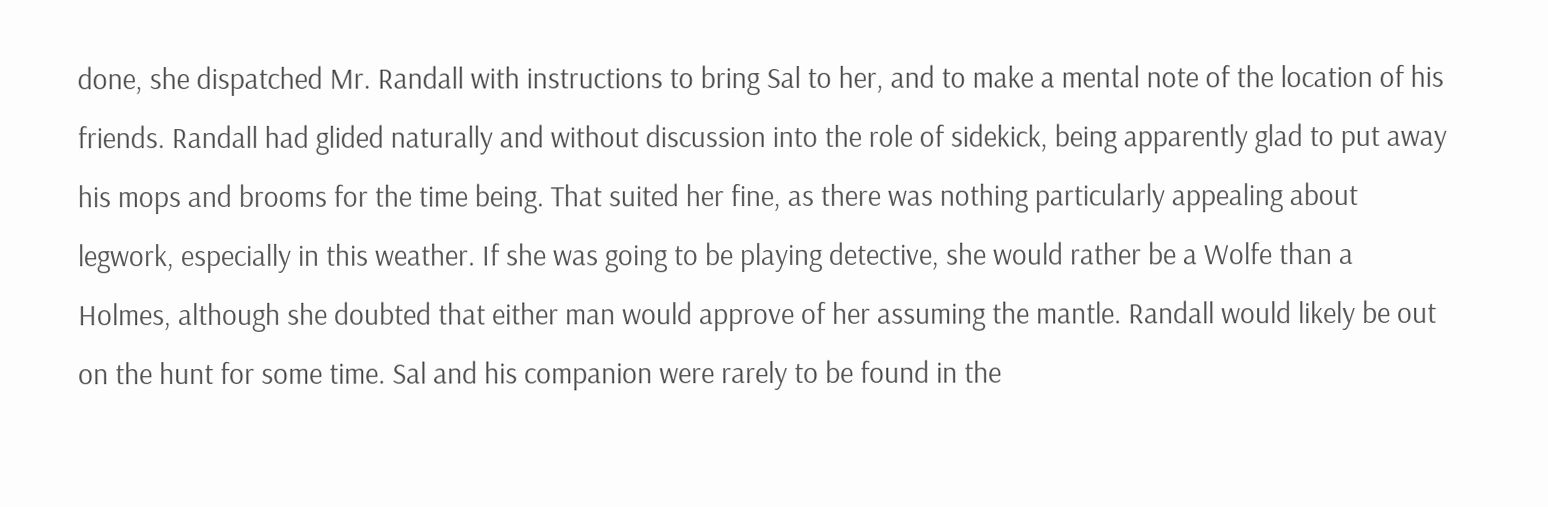done, she dispatched Mr. Randall with instructions to bring Sal to her, and to make a mental note of the location of his friends. Randall had glided naturally and without discussion into the role of sidekick, being apparently glad to put away his mops and brooms for the time being. That suited her fine, as there was nothing particularly appealing about legwork, especially in this weather. If she was going to be playing detective, she would rather be a Wolfe than a Holmes, although she doubted that either man would approve of her assuming the mantle. Randall would likely be out on the hunt for some time. Sal and his companion were rarely to be found in the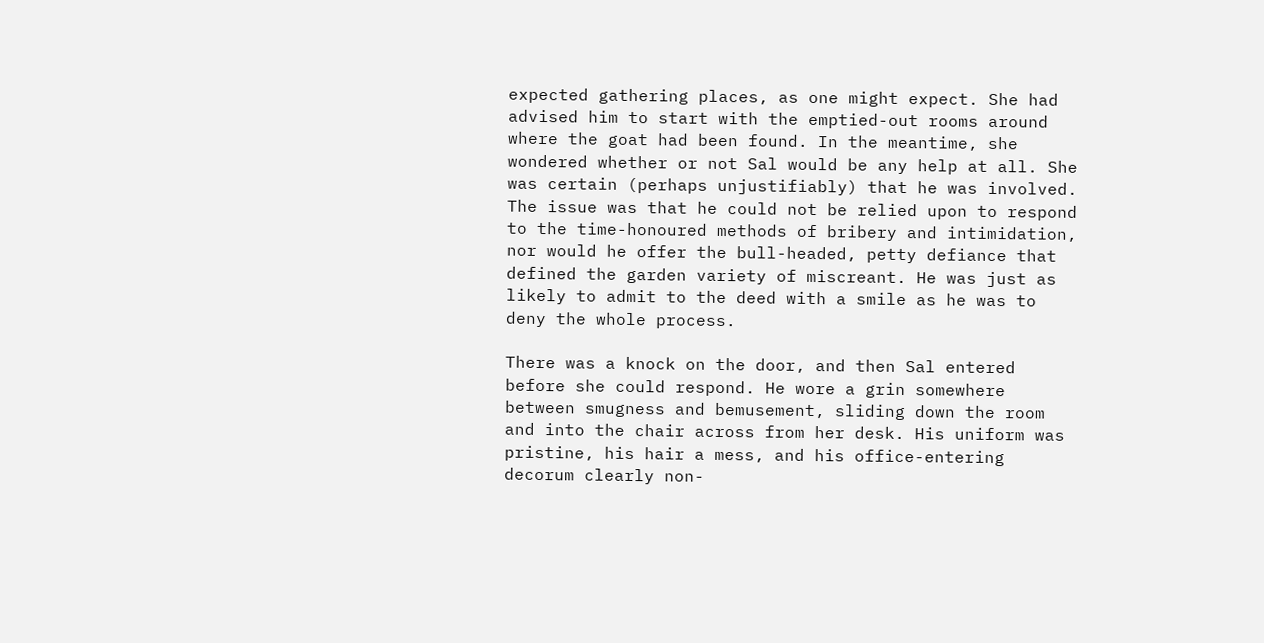expected gathering places, as one might expect. She had advised him to start with the emptied-out rooms around where the goat had been found. In the meantime, she wondered whether or not Sal would be any help at all. She was certain (perhaps unjustifiably) that he was involved. The issue was that he could not be relied upon to respond to the time-honoured methods of bribery and intimidation, nor would he offer the bull-headed, petty defiance that defined the garden variety of miscreant. He was just as likely to admit to the deed with a smile as he was to deny the whole process.

There was a knock on the door, and then Sal entered before she could respond. He wore a grin somewhere between smugness and bemusement, sliding down the room and into the chair across from her desk. His uniform was pristine, his hair a mess, and his office-entering decorum clearly non-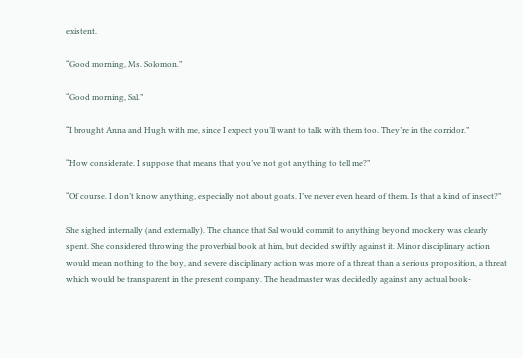existent.

“Good morning, Ms. Solomon.”

“Good morning, Sal.”

“I brought Anna and Hugh with me, since I expect you’ll want to talk with them too. They’re in the corridor.”

“How considerate. I suppose that means that you’ve not got anything to tell me?”

“Of course. I don’t know anything, especially not about goats. I’ve never even heard of them. Is that a kind of insect?”

She sighed internally (and externally). The chance that Sal would commit to anything beyond mockery was clearly spent. She considered throwing the proverbial book at him, but decided swiftly against it. Minor disciplinary action would mean nothing to the boy, and severe disciplinary action was more of a threat than a serious proposition, a threat which would be transparent in the present company. The headmaster was decidedly against any actual book-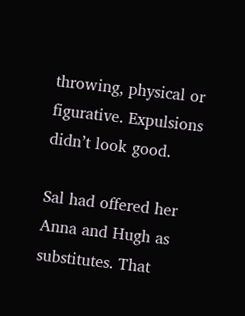throwing, physical or figurative. Expulsions didn’t look good.

Sal had offered her Anna and Hugh as substitutes. That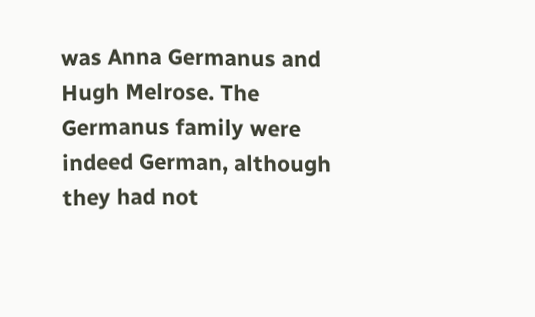was Anna Germanus and Hugh Melrose. The Germanus family were indeed German, although they had not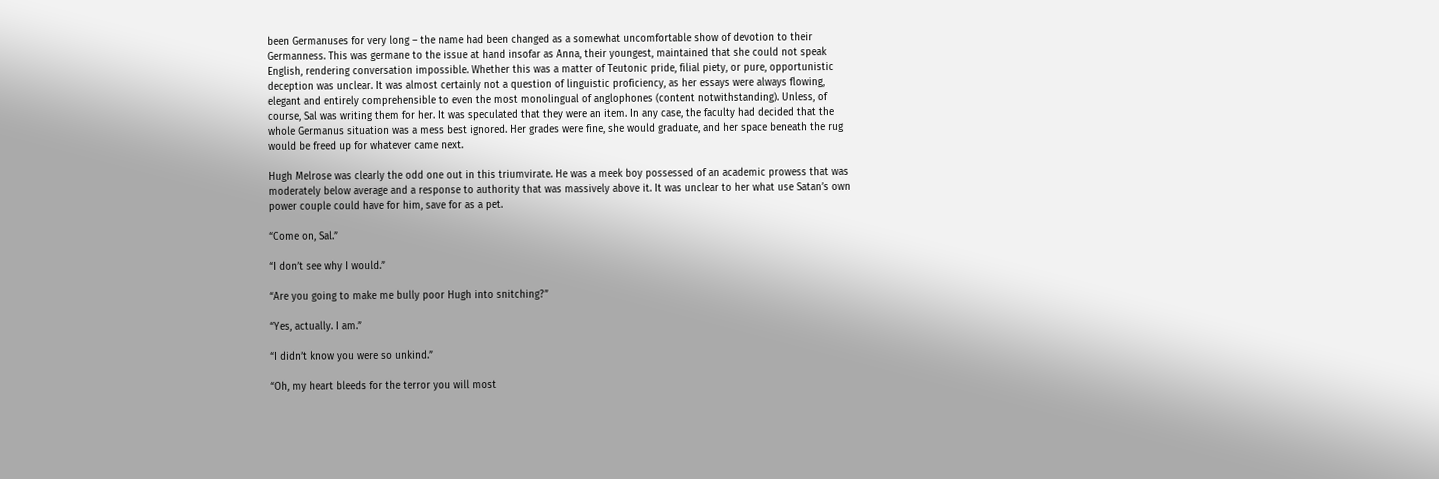been Germanuses for very long – the name had been changed as a somewhat uncomfortable show of devotion to their Germanness. This was germane to the issue at hand insofar as Anna, their youngest, maintained that she could not speak English, rendering conversation impossible. Whether this was a matter of Teutonic pride, filial piety, or pure, opportunistic deception was unclear. It was almost certainly not a question of linguistic proficiency, as her essays were always flowing, elegant and entirely comprehensible to even the most monolingual of anglophones (content notwithstanding). Unless, of course, Sal was writing them for her. It was speculated that they were an item. In any case, the faculty had decided that the whole Germanus situation was a mess best ignored. Her grades were fine, she would graduate, and her space beneath the rug would be freed up for whatever came next.

Hugh Melrose was clearly the odd one out in this triumvirate. He was a meek boy possessed of an academic prowess that was moderately below average and a response to authority that was massively above it. It was unclear to her what use Satan’s own power couple could have for him, save for as a pet.

“Come on, Sal.”

“I don’t see why I would.”

“Are you going to make me bully poor Hugh into snitching?”

“Yes, actually. I am.”

“I didn’t know you were so unkind.”

“Oh, my heart bleeds for the terror you will most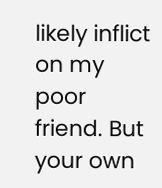likely inflict on my poor friend. But your own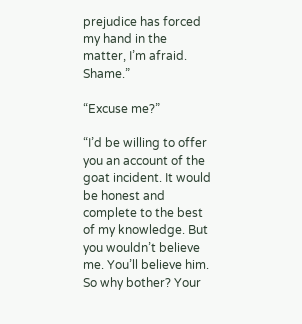prejudice has forced my hand in the matter, I’m afraid. Shame.”

“Excuse me?”

“I’d be willing to offer you an account of the goat incident. It would be honest and complete to the best of my knowledge. But you wouldn’t believe me. You’ll believe him. So why bother? Your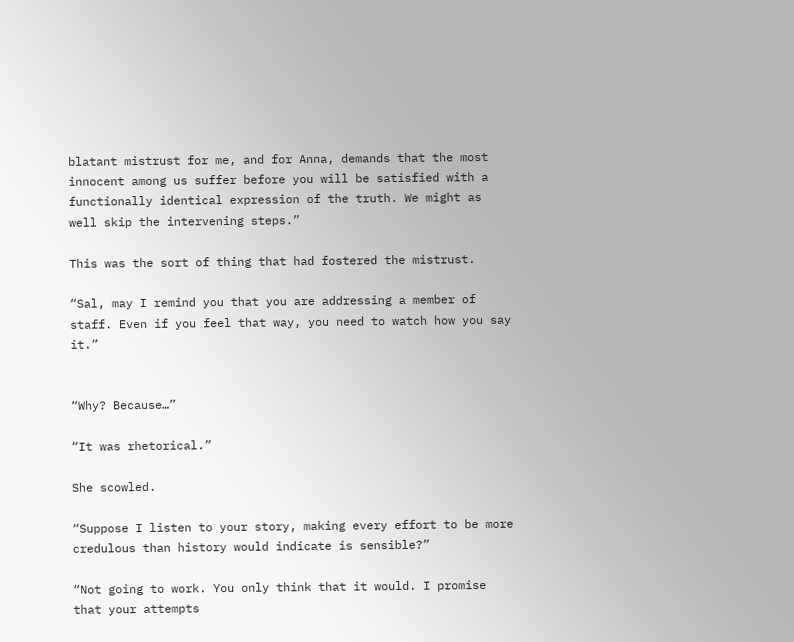blatant mistrust for me, and for Anna, demands that the most innocent among us suffer before you will be satisfied with a functionally identical expression of the truth. We might as well skip the intervening steps.”

This was the sort of thing that had fostered the mistrust.

“Sal, may I remind you that you are addressing a member of staff. Even if you feel that way, you need to watch how you say it.”


“Why? Because…”

“It was rhetorical.”

She scowled.

“Suppose I listen to your story, making every effort to be more credulous than history would indicate is sensible?”

“Not going to work. You only think that it would. I promise that your attempts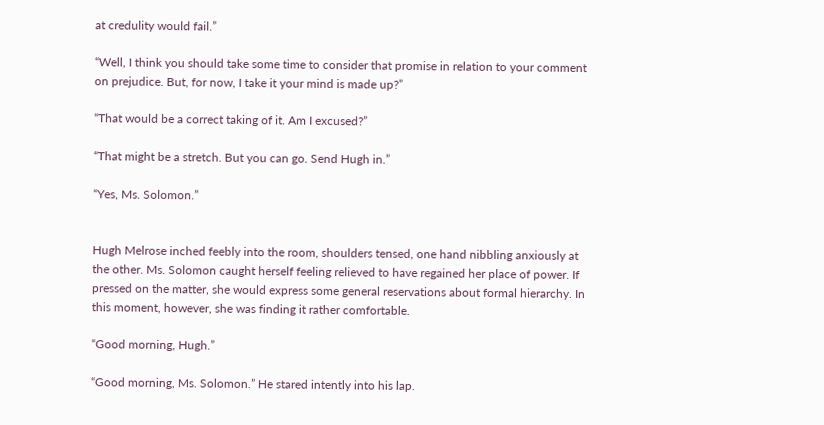at credulity would fail.”

“Well, I think you should take some time to consider that promise in relation to your comment on prejudice. But, for now, I take it your mind is made up?”

“That would be a correct taking of it. Am I excused?”

“That might be a stretch. But you can go. Send Hugh in.”

“Yes, Ms. Solomon.”


Hugh Melrose inched feebly into the room, shoulders tensed, one hand nibbling anxiously at the other. Ms. Solomon caught herself feeling relieved to have regained her place of power. If pressed on the matter, she would express some general reservations about formal hierarchy. In this moment, however, she was finding it rather comfortable.

“Good morning, Hugh.”

“Good morning, Ms. Solomon.” He stared intently into his lap.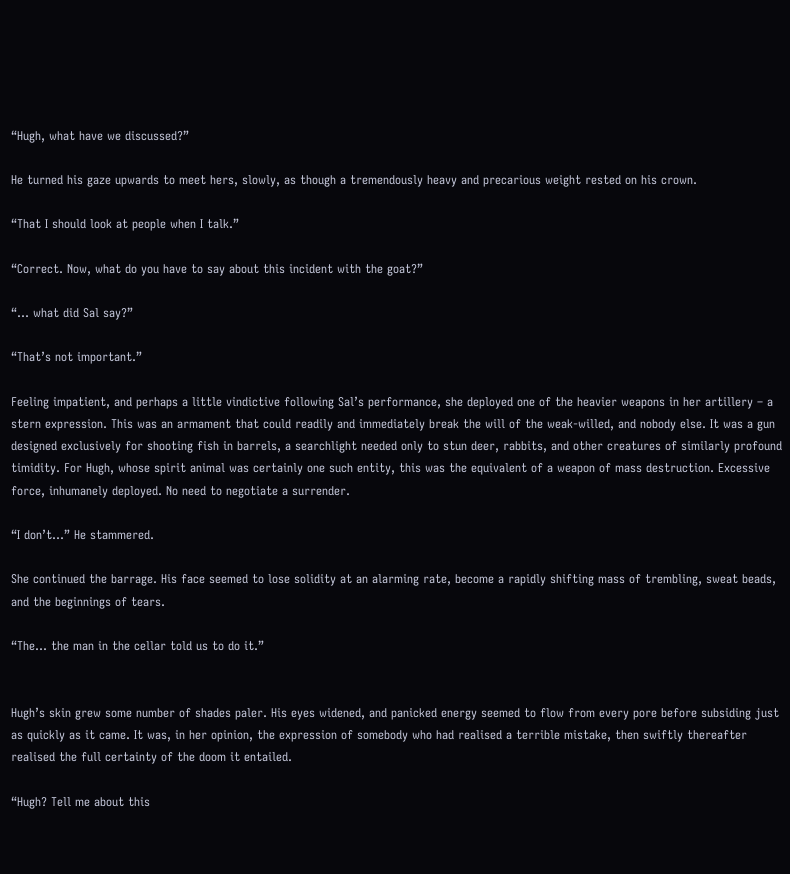“Hugh, what have we discussed?”

He turned his gaze upwards to meet hers, slowly, as though a tremendously heavy and precarious weight rested on his crown.

“That I should look at people when I talk.”

“Correct. Now, what do you have to say about this incident with the goat?”

“… what did Sal say?”

“That’s not important.”

Feeling impatient, and perhaps a little vindictive following Sal’s performance, she deployed one of the heavier weapons in her artillery – a stern expression. This was an armament that could readily and immediately break the will of the weak-willed, and nobody else. It was a gun designed exclusively for shooting fish in barrels, a searchlight needed only to stun deer, rabbits, and other creatures of similarly profound  timidity. For Hugh, whose spirit animal was certainly one such entity, this was the equivalent of a weapon of mass destruction. Excessive force, inhumanely deployed. No need to negotiate a surrender.

“I don’t…” He stammered.

She continued the barrage. His face seemed to lose solidity at an alarming rate, become a rapidly shifting mass of trembling, sweat beads, and the beginnings of tears.

“The… the man in the cellar told us to do it.”


Hugh’s skin grew some number of shades paler. His eyes widened, and panicked energy seemed to flow from every pore before subsiding just as quickly as it came. It was, in her opinion, the expression of somebody who had realised a terrible mistake, then swiftly thereafter realised the full certainty of the doom it entailed.

“Hugh? Tell me about this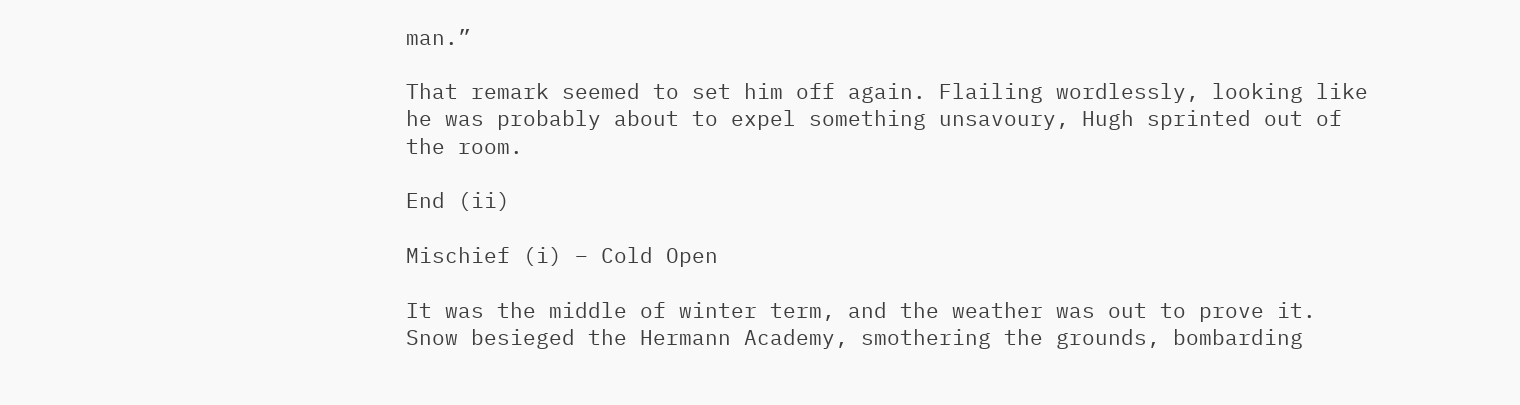man.”

That remark seemed to set him off again. Flailing wordlessly, looking like he was probably about to expel something unsavoury, Hugh sprinted out of the room.

End (ii)

Mischief (i) – Cold Open

It was the middle of winter term, and the weather was out to prove it. Snow besieged the Hermann Academy, smothering the grounds, bombarding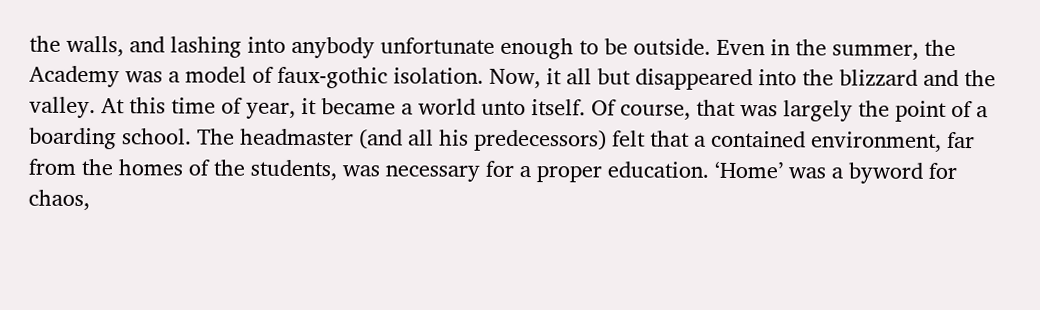the walls, and lashing into anybody unfortunate enough to be outside. Even in the summer, the Academy was a model of faux-gothic isolation. Now, it all but disappeared into the blizzard and the valley. At this time of year, it became a world unto itself. Of course, that was largely the point of a boarding school. The headmaster (and all his predecessors) felt that a contained environment, far from the homes of the students, was necessary for a proper education. ‘Home’ was a byword for chaos,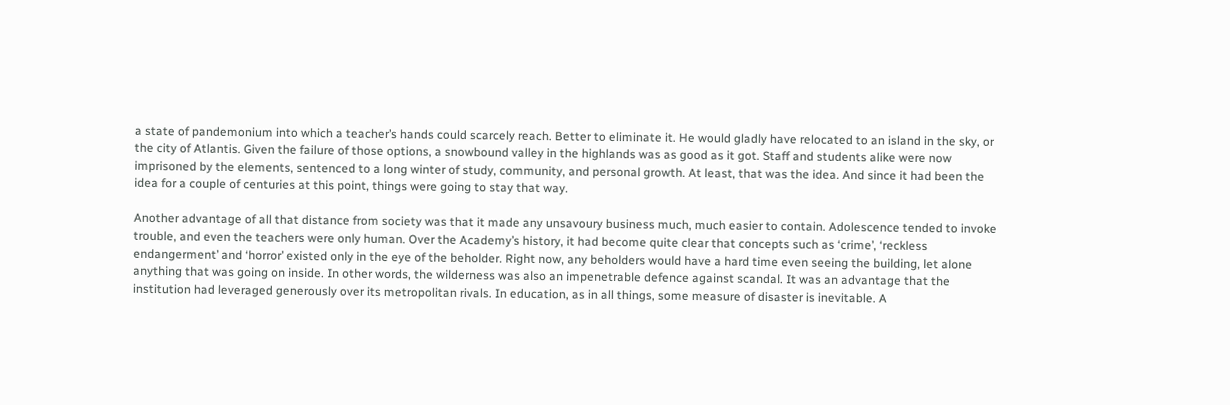a state of pandemonium into which a teacher’s hands could scarcely reach. Better to eliminate it. He would gladly have relocated to an island in the sky, or the city of Atlantis. Given the failure of those options, a snowbound valley in the highlands was as good as it got. Staff and students alike were now imprisoned by the elements, sentenced to a long winter of study, community, and personal growth. At least, that was the idea. And since it had been the idea for a couple of centuries at this point, things were going to stay that way.

Another advantage of all that distance from society was that it made any unsavoury business much, much easier to contain. Adolescence tended to invoke trouble, and even the teachers were only human. Over the Academy’s history, it had become quite clear that concepts such as ‘crime’, ‘reckless endangerment’ and ‘horror’ existed only in the eye of the beholder. Right now, any beholders would have a hard time even seeing the building, let alone anything that was going on inside. In other words, the wilderness was also an impenetrable defence against scandal. It was an advantage that the institution had leveraged generously over its metropolitan rivals. In education, as in all things, some measure of disaster is inevitable. A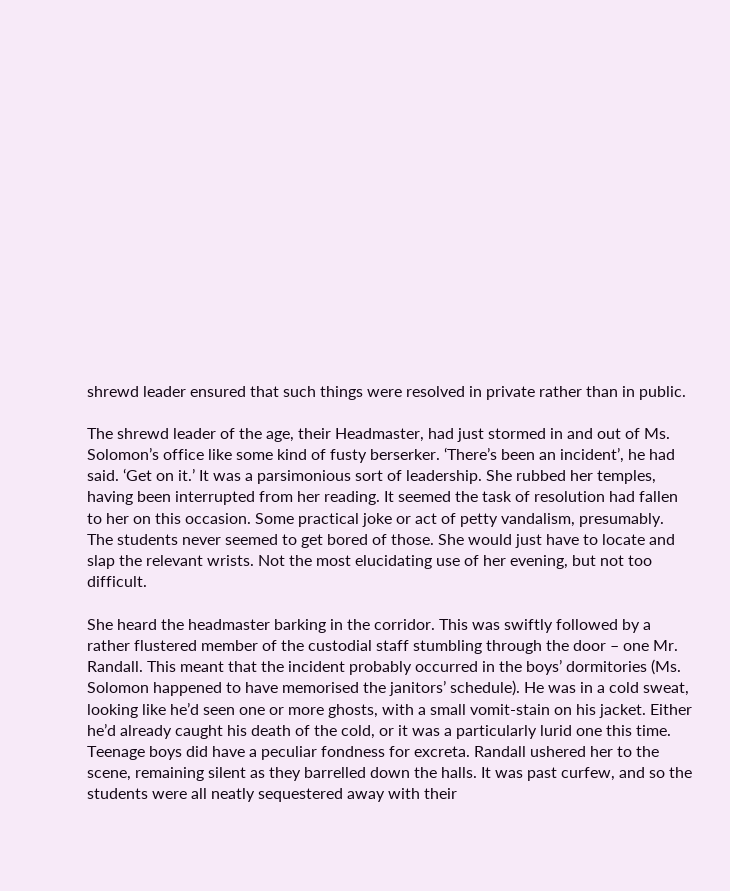shrewd leader ensured that such things were resolved in private rather than in public.

The shrewd leader of the age, their Headmaster, had just stormed in and out of Ms. Solomon’s office like some kind of fusty berserker. ‘There’s been an incident’, he had said. ‘Get on it.’ It was a parsimonious sort of leadership. She rubbed her temples, having been interrupted from her reading. It seemed the task of resolution had fallen to her on this occasion. Some practical joke or act of petty vandalism, presumably. The students never seemed to get bored of those. She would just have to locate and slap the relevant wrists. Not the most elucidating use of her evening, but not too difficult.

She heard the headmaster barking in the corridor. This was swiftly followed by a rather flustered member of the custodial staff stumbling through the door – one Mr. Randall. This meant that the incident probably occurred in the boys’ dormitories (Ms. Solomon happened to have memorised the janitors’ schedule). He was in a cold sweat, looking like he’d seen one or more ghosts, with a small vomit-stain on his jacket. Either he’d already caught his death of the cold, or it was a particularly lurid one this time. Teenage boys did have a peculiar fondness for excreta. Randall ushered her to the scene, remaining silent as they barrelled down the halls. It was past curfew, and so the students were all neatly sequestered away with their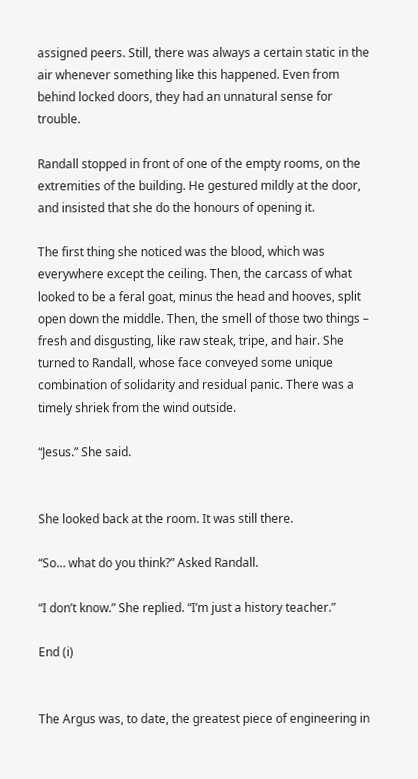assigned peers. Still, there was always a certain static in the air whenever something like this happened. Even from behind locked doors, they had an unnatural sense for trouble.

Randall stopped in front of one of the empty rooms, on the extremities of the building. He gestured mildly at the door, and insisted that she do the honours of opening it.

The first thing she noticed was the blood, which was everywhere except the ceiling. Then, the carcass of what looked to be a feral goat, minus the head and hooves, split open down the middle. Then, the smell of those two things – fresh and disgusting, like raw steak, tripe, and hair. She turned to Randall, whose face conveyed some unique combination of solidarity and residual panic. There was a timely shriek from the wind outside.

“Jesus.” She said.


She looked back at the room. It was still there.

“So… what do you think?” Asked Randall.

“I don’t know.” She replied. “I’m just a history teacher.”

End (i)


The Argus was, to date, the greatest piece of engineering in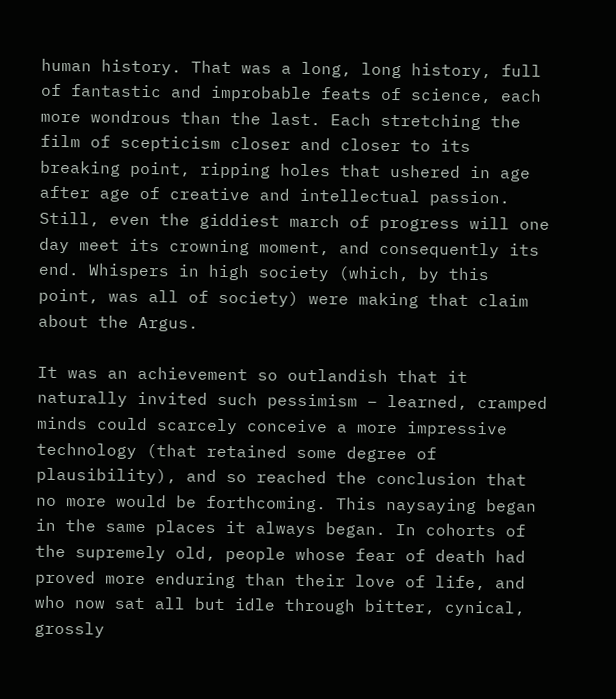human history. That was a long, long history, full of fantastic and improbable feats of science, each more wondrous than the last. Each stretching the film of scepticism closer and closer to its breaking point, ripping holes that ushered in age after age of creative and intellectual passion. Still, even the giddiest march of progress will one day meet its crowning moment, and consequently its end. Whispers in high society (which, by this point, was all of society) were making that claim about the Argus.

It was an achievement so outlandish that it naturally invited such pessimism – learned, cramped minds could scarcely conceive a more impressive technology (that retained some degree of plausibility), and so reached the conclusion that no more would be forthcoming. This naysaying began in the same places it always began. In cohorts of the supremely old, people whose fear of death had proved more enduring than their love of life, and who now sat all but idle through bitter, cynical, grossly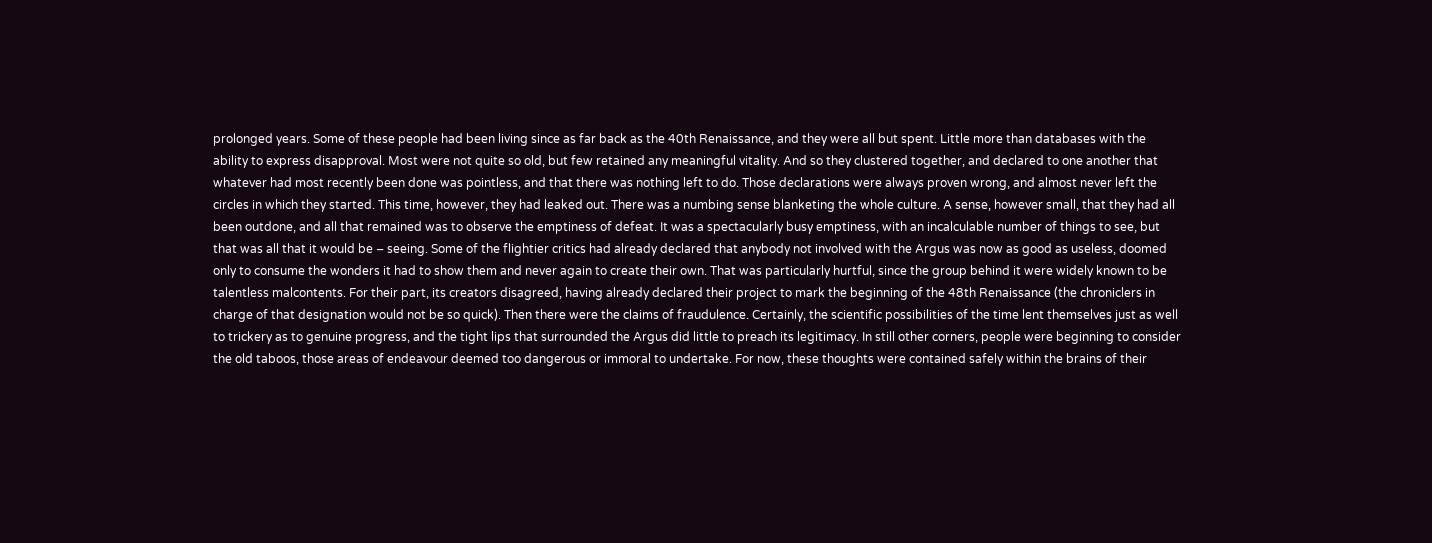prolonged years. Some of these people had been living since as far back as the 40th Renaissance, and they were all but spent. Little more than databases with the ability to express disapproval. Most were not quite so old, but few retained any meaningful vitality. And so they clustered together, and declared to one another that whatever had most recently been done was pointless, and that there was nothing left to do. Those declarations were always proven wrong, and almost never left the circles in which they started. This time, however, they had leaked out. There was a numbing sense blanketing the whole culture. A sense, however small, that they had all been outdone, and all that remained was to observe the emptiness of defeat. It was a spectacularly busy emptiness, with an incalculable number of things to see, but that was all that it would be – seeing. Some of the flightier critics had already declared that anybody not involved with the Argus was now as good as useless, doomed only to consume the wonders it had to show them and never again to create their own. That was particularly hurtful, since the group behind it were widely known to be talentless malcontents. For their part, its creators disagreed, having already declared their project to mark the beginning of the 48th Renaissance (the chroniclers in charge of that designation would not be so quick). Then there were the claims of fraudulence. Certainly, the scientific possibilities of the time lent themselves just as well to trickery as to genuine progress, and the tight lips that surrounded the Argus did little to preach its legitimacy. In still other corners, people were beginning to consider the old taboos, those areas of endeavour deemed too dangerous or immoral to undertake. For now, these thoughts were contained safely within the brains of their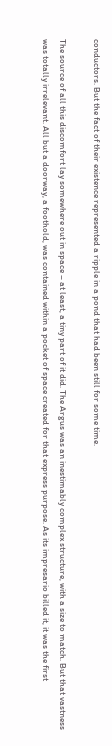conductors. But the fact of their existence represented a ripple in a pond that had been still for some time.

The source of all this discomfort lay somewhere out in space – at least, a tiny part of it did. The Argus was an inestimably complex structure, with a size to match. But that vastness was totally irrelevant. All but a doorway, a foothold, was contained within a pocket of space created for that express purpose. As its impresario billed it, it was the first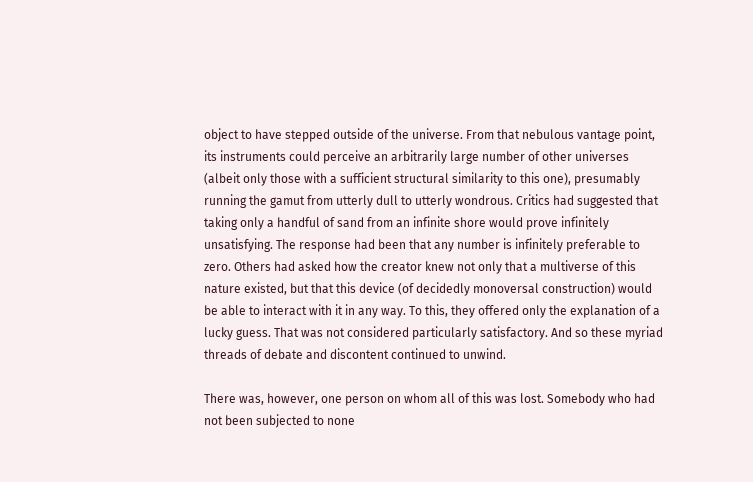object to have stepped outside of the universe. From that nebulous vantage point, its instruments could perceive an arbitrarily large number of other universes (albeit only those with a sufficient structural similarity to this one), presumably running the gamut from utterly dull to utterly wondrous. Critics had suggested that taking only a handful of sand from an infinite shore would prove infinitely unsatisfying. The response had been that any number is infinitely preferable to zero. Others had asked how the creator knew not only that a multiverse of this nature existed, but that this device (of decidedly monoversal construction) would be able to interact with it in any way. To this, they offered only the explanation of a lucky guess. That was not considered particularly satisfactory. And so these myriad threads of debate and discontent continued to unwind.

There was, however, one person on whom all of this was lost. Somebody who had not been subjected to none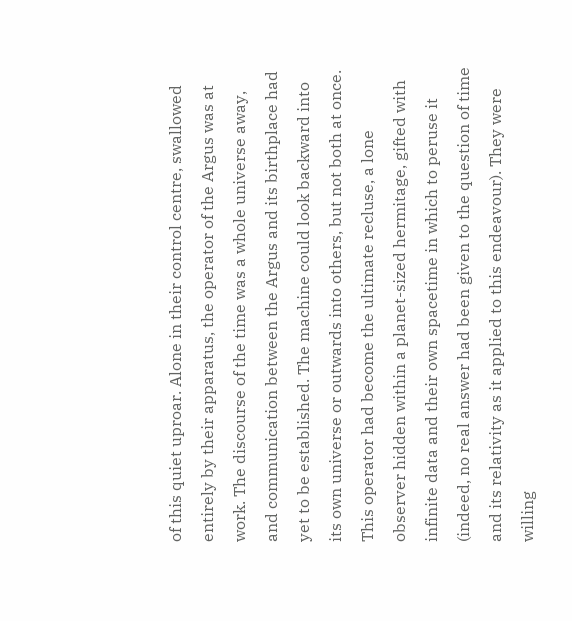of this quiet uproar. Alone in their control centre, swallowed entirely by their apparatus, the operator of the Argus was at work. The discourse of the time was a whole universe away, and communication between the Argus and its birthplace had yet to be established. The machine could look backward into its own universe or outwards into others, but not both at once. This operator had become the ultimate recluse, a lone observer hidden within a planet-sized hermitage, gifted with infinite data and their own spacetime in which to peruse it (indeed, no real answer had been given to the question of time and its relativity as it applied to this endeavour). They were willing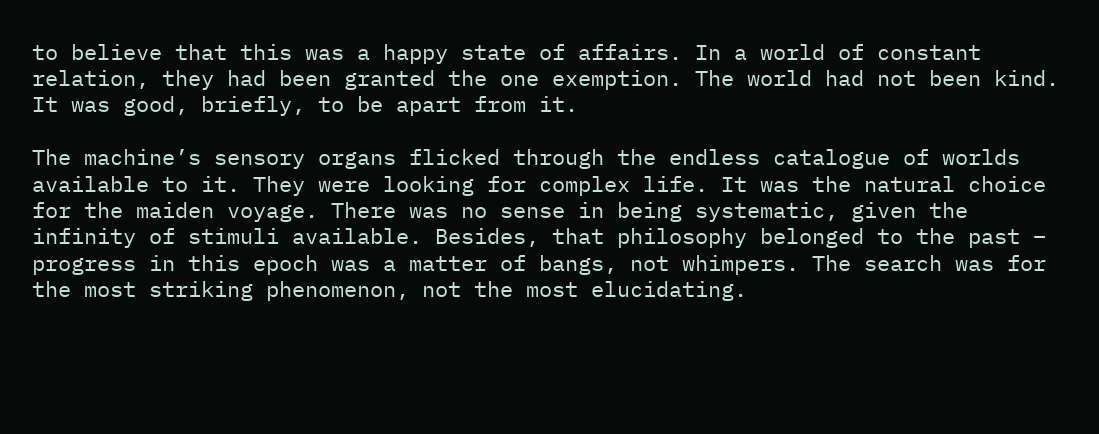to believe that this was a happy state of affairs. In a world of constant relation, they had been granted the one exemption. The world had not been kind. It was good, briefly, to be apart from it.

The machine’s sensory organs flicked through the endless catalogue of worlds available to it. They were looking for complex life. It was the natural choice for the maiden voyage. There was no sense in being systematic, given the infinity of stimuli available. Besides, that philosophy belonged to the past – progress in this epoch was a matter of bangs, not whimpers. The search was for the most striking phenomenon, not the most elucidating.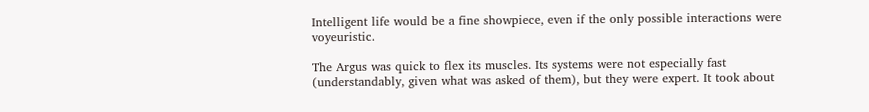Intelligent life would be a fine showpiece, even if the only possible interactions were voyeuristic.

The Argus was quick to flex its muscles. Its systems were not especially fast (understandably, given what was asked of them), but they were expert. It took about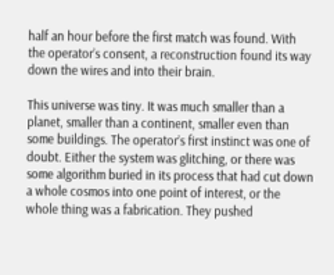half an hour before the first match was found. With the operator’s consent, a reconstruction found its way down the wires and into their brain.

This universe was tiny. It was much smaller than a planet, smaller than a continent, smaller even than some buildings. The operator’s first instinct was one of doubt. Either the system was glitching, or there was some algorithm buried in its process that had cut down a whole cosmos into one point of interest, or the whole thing was a fabrication. They pushed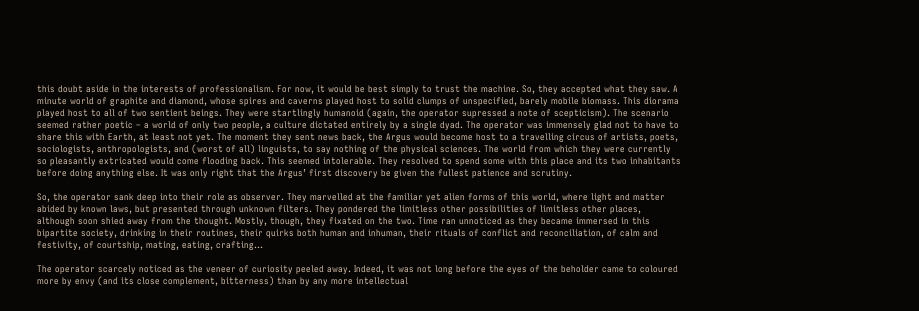this doubt aside in the interests of professionalism. For now, it would be best simply to trust the machine. So, they accepted what they saw. A minute world of graphite and diamond, whose spires and caverns played host to solid clumps of unspecified, barely mobile biomass. This diorama played host to all of two sentient beings. They were startlingly humanoid (again, the operator supressed a note of scepticism). The scenario seemed rather poetic – a world of only two people, a culture dictated entirely by a single dyad. The operator was immensely glad not to have to share this with Earth, at least not yet. The moment they sent news back, the Argus would become host to a travelling circus of artists, poets, sociologists, anthropologists, and (worst of all) linguists, to say nothing of the physical sciences. The world from which they were currently so pleasantly extricated would come flooding back. This seemed intolerable. They resolved to spend some with this place and its two inhabitants before doing anything else. It was only right that the Argus’ first discovery be given the fullest patience and scrutiny.

So, the operator sank deep into their role as observer. They marvelled at the familiar yet alien forms of this world, where light and matter abided by known laws, but presented through unknown filters. They pondered the limitless other possibilities of limitless other places, although soon shied away from the thought. Mostly, though, they fixated on the two. Time ran unnoticed as they became immersed in this bipartite society, drinking in their routines, their quirks both human and inhuman, their rituals of conflict and reconciliation, of calm and festivity, of courtship, mating, eating, crafting…

The operator scarcely noticed as the veneer of curiosity peeled away. Indeed, it was not long before the eyes of the beholder came to coloured more by envy (and its close complement, bitterness) than by any more intellectual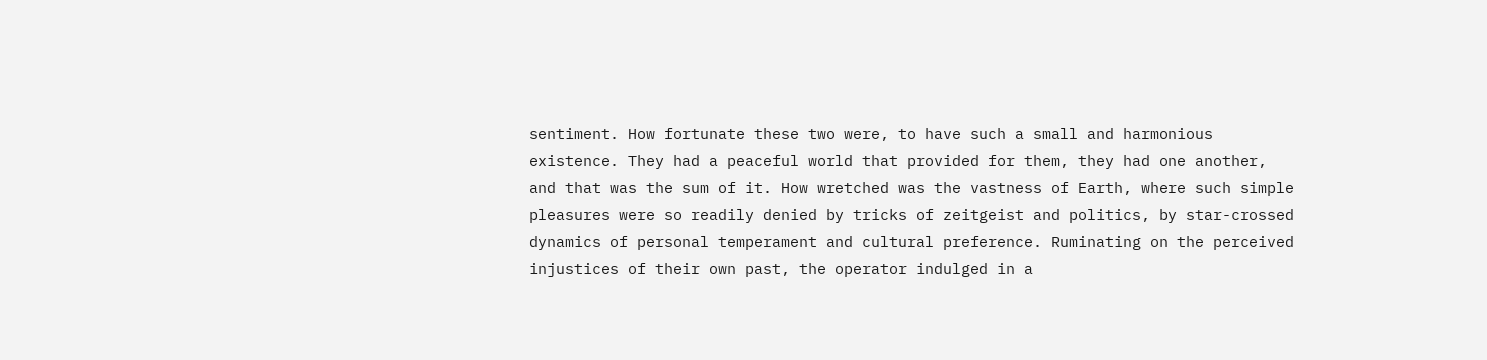sentiment. How fortunate these two were, to have such a small and harmonious existence. They had a peaceful world that provided for them, they had one another, and that was the sum of it. How wretched was the vastness of Earth, where such simple pleasures were so readily denied by tricks of zeitgeist and politics, by star-crossed dynamics of personal temperament and cultural preference. Ruminating on the perceived injustices of their own past, the operator indulged in a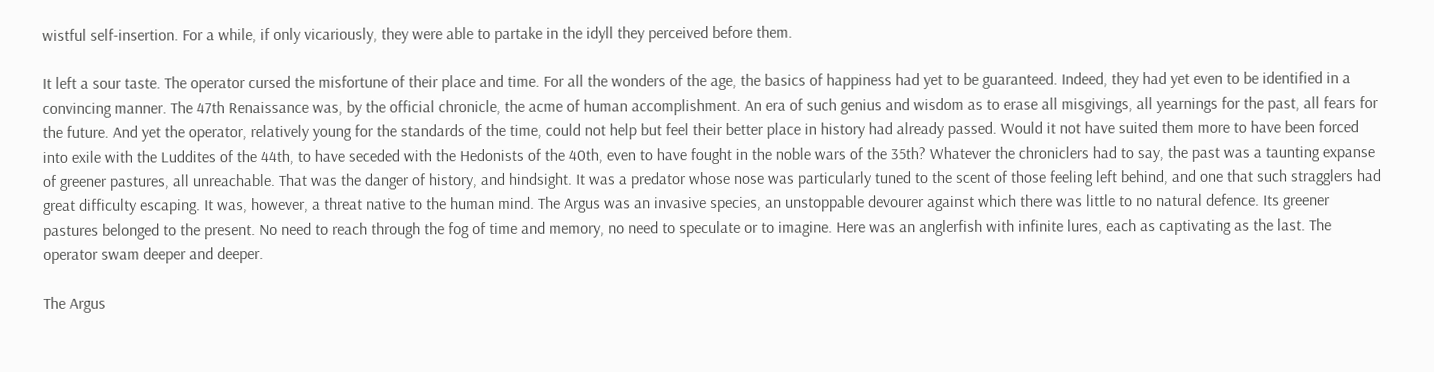wistful self-insertion. For a while, if only vicariously, they were able to partake in the idyll they perceived before them.

It left a sour taste. The operator cursed the misfortune of their place and time. For all the wonders of the age, the basics of happiness had yet to be guaranteed. Indeed, they had yet even to be identified in a convincing manner. The 47th Renaissance was, by the official chronicle, the acme of human accomplishment. An era of such genius and wisdom as to erase all misgivings, all yearnings for the past, all fears for the future. And yet the operator, relatively young for the standards of the time, could not help but feel their better place in history had already passed. Would it not have suited them more to have been forced into exile with the Luddites of the 44th, to have seceded with the Hedonists of the 40th, even to have fought in the noble wars of the 35th? Whatever the chroniclers had to say, the past was a taunting expanse of greener pastures, all unreachable. That was the danger of history, and hindsight. It was a predator whose nose was particularly tuned to the scent of those feeling left behind, and one that such stragglers had great difficulty escaping. It was, however, a threat native to the human mind. The Argus was an invasive species, an unstoppable devourer against which there was little to no natural defence. Its greener pastures belonged to the present. No need to reach through the fog of time and memory, no need to speculate or to imagine. Here was an anglerfish with infinite lures, each as captivating as the last. The operator swam deeper and deeper.

The Argus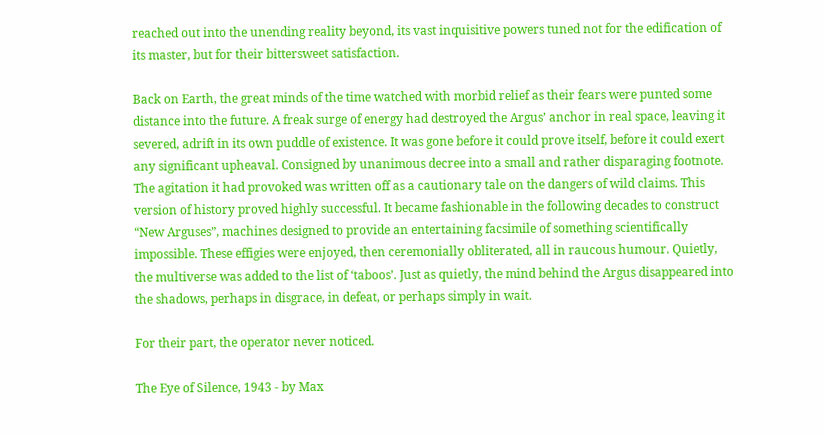reached out into the unending reality beyond, its vast inquisitive powers tuned not for the edification of its master, but for their bittersweet satisfaction.

Back on Earth, the great minds of the time watched with morbid relief as their fears were punted some distance into the future. A freak surge of energy had destroyed the Argus’ anchor in real space, leaving it severed, adrift in its own puddle of existence. It was gone before it could prove itself, before it could exert any significant upheaval. Consigned by unanimous decree into a small and rather disparaging footnote. The agitation it had provoked was written off as a cautionary tale on the dangers of wild claims. This version of history proved highly successful. It became fashionable in the following decades to construct “New Arguses”, machines designed to provide an entertaining facsimile of something scientifically impossible. These effigies were enjoyed, then ceremonially obliterated, all in raucous humour. Quietly, the multiverse was added to the list of ‘taboos’. Just as quietly, the mind behind the Argus disappeared into the shadows, perhaps in disgrace, in defeat, or perhaps simply in wait.

For their part, the operator never noticed.

The Eye of Silence, 1943 - by Max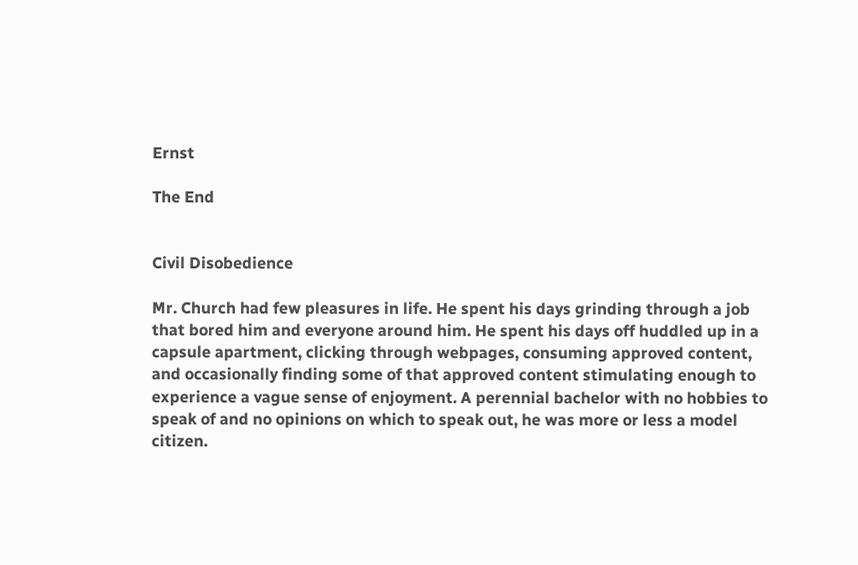Ernst

The End


Civil Disobedience

Mr. Church had few pleasures in life. He spent his days grinding through a job that bored him and everyone around him. He spent his days off huddled up in a capsule apartment, clicking through webpages, consuming approved content, and occasionally finding some of that approved content stimulating enough to experience a vague sense of enjoyment. A perennial bachelor with no hobbies to speak of and no opinions on which to speak out, he was more or less a model citizen.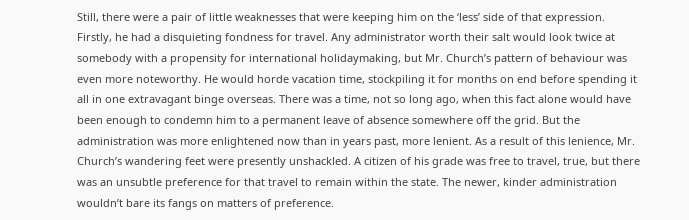Still, there were a pair of little weaknesses that were keeping him on the ‘less’ side of that expression. Firstly, he had a disquieting fondness for travel. Any administrator worth their salt would look twice at somebody with a propensity for international holidaymaking, but Mr. Church’s pattern of behaviour was even more noteworthy. He would horde vacation time, stockpiling it for months on end before spending it all in one extravagant binge overseas. There was a time, not so long ago, when this fact alone would have been enough to condemn him to a permanent leave of absence somewhere off the grid. But the administration was more enlightened now than in years past, more lenient. As a result of this lenience, Mr. Church’s wandering feet were presently unshackled. A citizen of his grade was free to travel, true, but there was an unsubtle preference for that travel to remain within the state. The newer, kinder administration wouldn’t bare its fangs on matters of preference.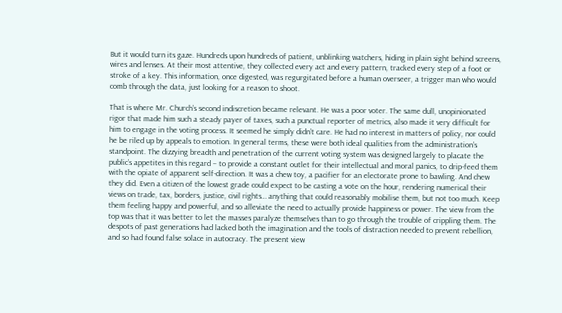But it would turn its gaze. Hundreds upon hundreds of patient, unblinking watchers, hiding in plain sight behind screens, wires and lenses. At their most attentive, they collected every act and every pattern, tracked every step of a foot or stroke of a key. This information, once digested, was regurgitated before a human overseer, a trigger man who would comb through the data, just looking for a reason to shoot.

That is where Mr. Church’s second indiscretion became relevant. He was a poor voter. The same dull, unopinionated rigor that made him such a steady payer of taxes, such a punctual reporter of metrics, also made it very difficult for him to engage in the voting process. It seemed he simply didn’t care. He had no interest in matters of policy, nor could he be riled up by appeals to emotion. In general terms, these were both ideal qualities from the administration’s standpoint. The dizzying breadth and penetration of the current voting system was designed largely to placate the public’s appetites in this regard – to provide a constant outlet for their intellectual and moral panics, to drip-feed them with the opiate of apparent self-direction. It was a chew toy, a pacifier for an electorate prone to bawling. And chew they did. Even a citizen of the lowest grade could expect to be casting a vote on the hour, rendering numerical their views on trade, tax, borders, justice, civil rights… anything that could reasonably mobilise them, but not too much. Keep them feeling happy and powerful, and so alleviate the need to actually provide happiness or power. The view from the top was that it was better to let the masses paralyze themselves than to go through the trouble of crippling them. The despots of past generations had lacked both the imagination and the tools of distraction needed to prevent rebellion, and so had found false solace in autocracy. The present view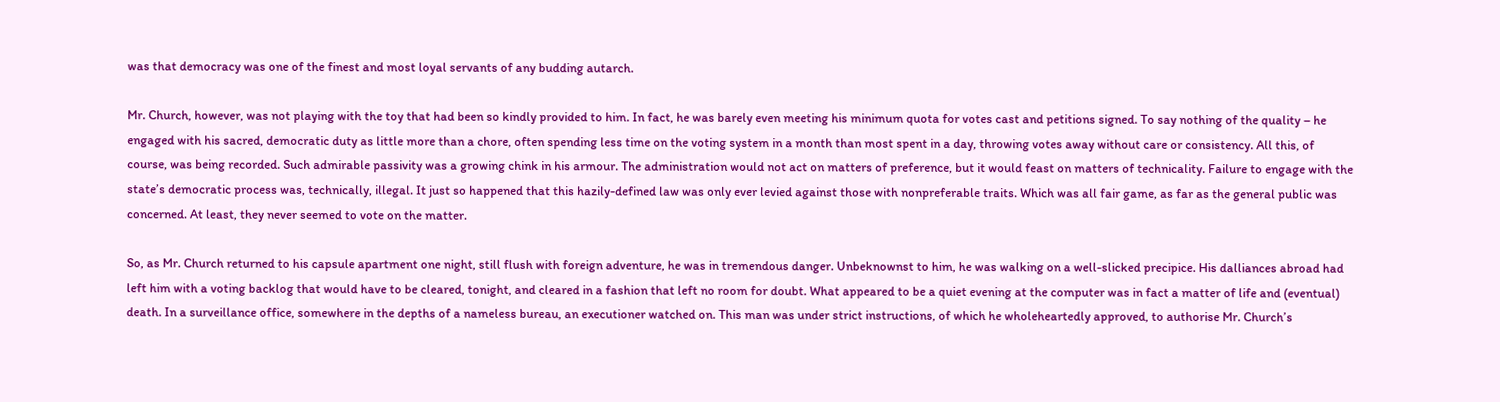was that democracy was one of the finest and most loyal servants of any budding autarch.

Mr. Church, however, was not playing with the toy that had been so kindly provided to him. In fact, he was barely even meeting his minimum quota for votes cast and petitions signed. To say nothing of the quality – he engaged with his sacred, democratic duty as little more than a chore, often spending less time on the voting system in a month than most spent in a day, throwing votes away without care or consistency. All this, of course, was being recorded. Such admirable passivity was a growing chink in his armour. The administration would not act on matters of preference, but it would feast on matters of technicality. Failure to engage with the state’s democratic process was, technically, illegal. It just so happened that this hazily-defined law was only ever levied against those with nonpreferable traits. Which was all fair game, as far as the general public was concerned. At least, they never seemed to vote on the matter.

So, as Mr. Church returned to his capsule apartment one night, still flush with foreign adventure, he was in tremendous danger. Unbeknownst to him, he was walking on a well-slicked precipice. His dalliances abroad had left him with a voting backlog that would have to be cleared, tonight, and cleared in a fashion that left no room for doubt. What appeared to be a quiet evening at the computer was in fact a matter of life and (eventual) death. In a surveillance office, somewhere in the depths of a nameless bureau, an executioner watched on. This man was under strict instructions, of which he wholeheartedly approved, to authorise Mr. Church’s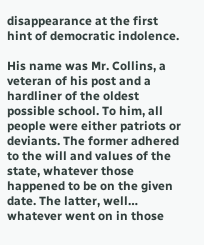disappearance at the first hint of democratic indolence.

His name was Mr. Collins, a veteran of his post and a hardliner of the oldest possible school. To him, all people were either patriots or deviants. The former adhered to the will and values of the state, whatever those happened to be on the given date. The latter, well… whatever went on in those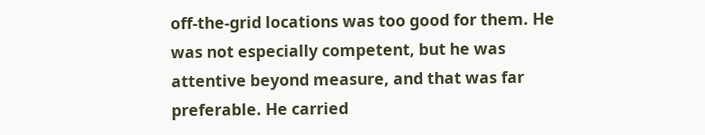off-the-grid locations was too good for them. He was not especially competent, but he was attentive beyond measure, and that was far preferable. He carried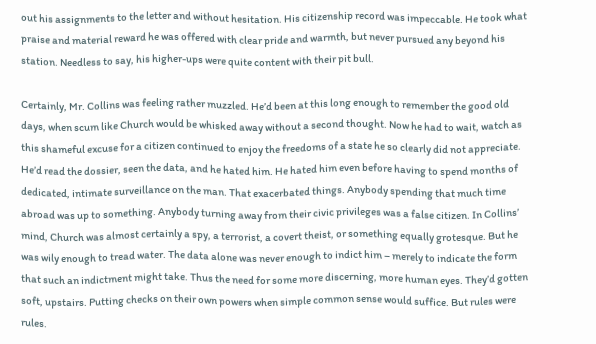out his assignments to the letter and without hesitation. His citizenship record was impeccable. He took what praise and material reward he was offered with clear pride and warmth, but never pursued any beyond his station. Needless to say, his higher-ups were quite content with their pit bull.

Certainly, Mr. Collins was feeling rather muzzled. He’d been at this long enough to remember the good old days, when scum like Church would be whisked away without a second thought. Now he had to wait, watch as this shameful excuse for a citizen continued to enjoy the freedoms of a state he so clearly did not appreciate. He’d read the dossier, seen the data, and he hated him. He hated him even before having to spend months of dedicated, intimate surveillance on the man. That exacerbated things. Anybody spending that much time abroad was up to something. Anybody turning away from their civic privileges was a false citizen. In Collins’ mind, Church was almost certainly a spy, a terrorist, a covert theist, or something equally grotesque. But he was wily enough to tread water. The data alone was never enough to indict him – merely to indicate the form that such an indictment might take. Thus the need for some more discerning, more human eyes. They’d gotten soft, upstairs. Putting checks on their own powers when simple common sense would suffice. But rules were rules.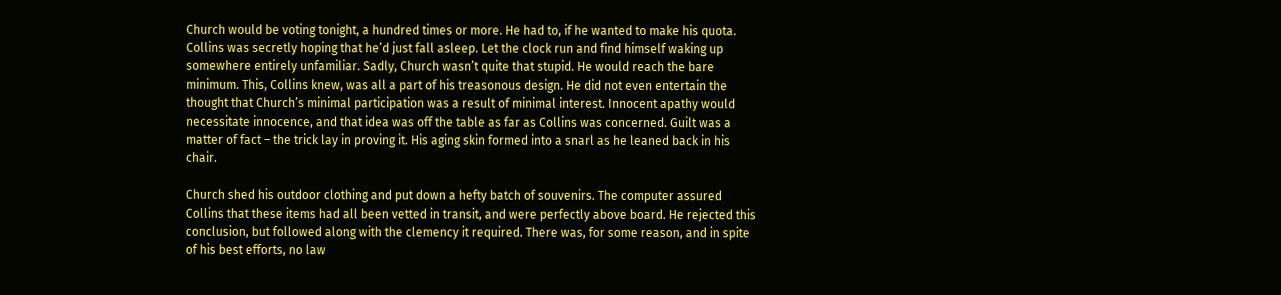Church would be voting tonight, a hundred times or more. He had to, if he wanted to make his quota. Collins was secretly hoping that he’d just fall asleep. Let the clock run and find himself waking up somewhere entirely unfamiliar. Sadly, Church wasn’t quite that stupid. He would reach the bare minimum. This, Collins knew, was all a part of his treasonous design. He did not even entertain the thought that Church’s minimal participation was a result of minimal interest. Innocent apathy would necessitate innocence, and that idea was off the table as far as Collins was concerned. Guilt was a matter of fact – the trick lay in proving it. His aging skin formed into a snarl as he leaned back in his chair.

Church shed his outdoor clothing and put down a hefty batch of souvenirs. The computer assured Collins that these items had all been vetted in transit, and were perfectly above board. He rejected this conclusion, but followed along with the clemency it required. There was, for some reason, and in spite of his best efforts, no law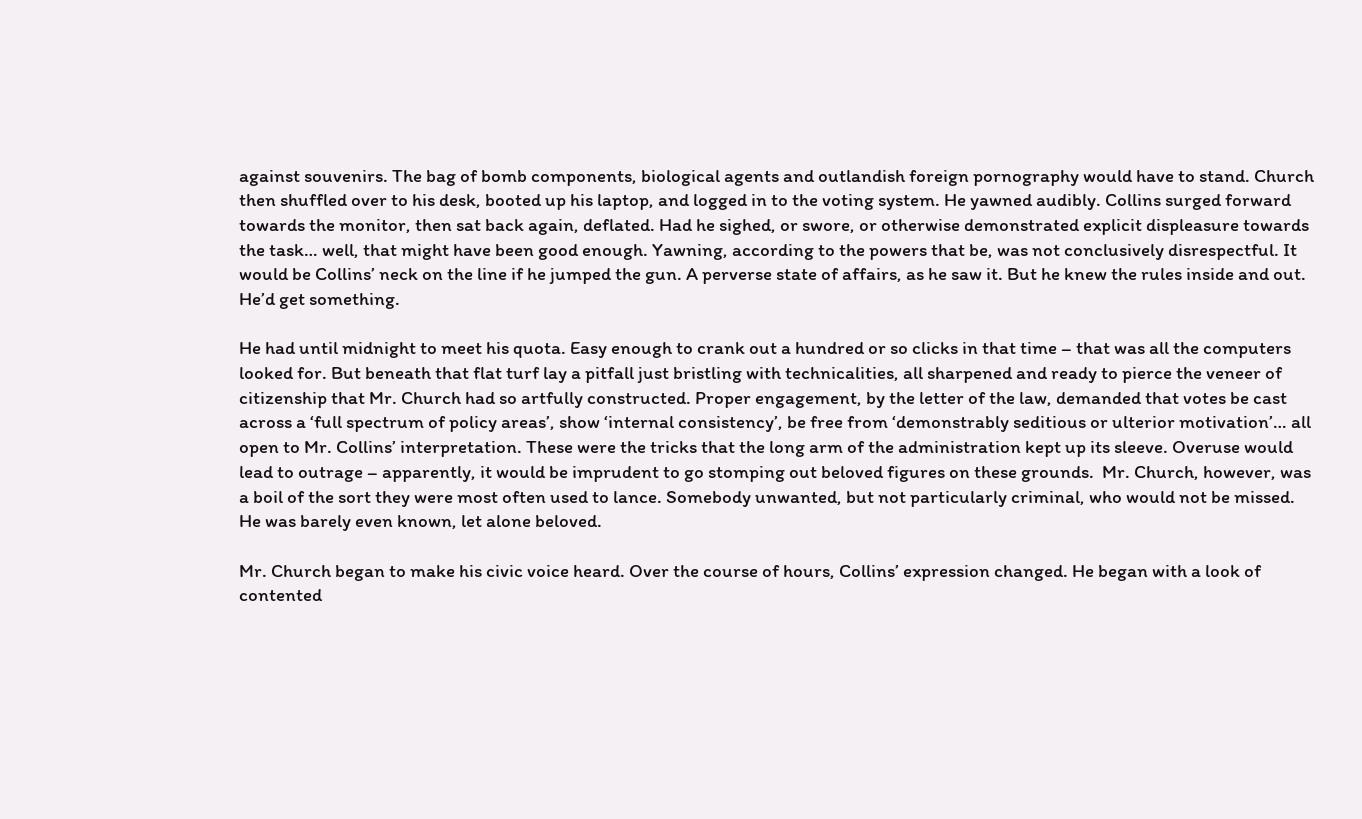against souvenirs. The bag of bomb components, biological agents and outlandish foreign pornography would have to stand. Church then shuffled over to his desk, booted up his laptop, and logged in to the voting system. He yawned audibly. Collins surged forward towards the monitor, then sat back again, deflated. Had he sighed, or swore, or otherwise demonstrated explicit displeasure towards the task… well, that might have been good enough. Yawning, according to the powers that be, was not conclusively disrespectful. It would be Collins’ neck on the line if he jumped the gun. A perverse state of affairs, as he saw it. But he knew the rules inside and out. He’d get something.

He had until midnight to meet his quota. Easy enough to crank out a hundred or so clicks in that time – that was all the computers looked for. But beneath that flat turf lay a pitfall just bristling with technicalities, all sharpened and ready to pierce the veneer of citizenship that Mr. Church had so artfully constructed. Proper engagement, by the letter of the law, demanded that votes be cast across a ‘full spectrum of policy areas’, show ‘internal consistency’, be free from ‘demonstrably seditious or ulterior motivation’… all open to Mr. Collins’ interpretation. These were the tricks that the long arm of the administration kept up its sleeve. Overuse would lead to outrage – apparently, it would be imprudent to go stomping out beloved figures on these grounds.  Mr. Church, however, was a boil of the sort they were most often used to lance. Somebody unwanted, but not particularly criminal, who would not be missed. He was barely even known, let alone beloved.

Mr. Church began to make his civic voice heard. Over the course of hours, Collins’ expression changed. He began with a look of contented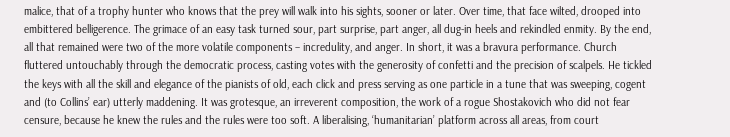malice, that of a trophy hunter who knows that the prey will walk into his sights, sooner or later. Over time, that face wilted, drooped into embittered belligerence. The grimace of an easy task turned sour, part surprise, part anger, all dug-in heels and rekindled enmity. By the end, all that remained were two of the more volatile components – incredulity, and anger. In short, it was a bravura performance. Church fluttered untouchably through the democratic process, casting votes with the generosity of confetti and the precision of scalpels. He tickled the keys with all the skill and elegance of the pianists of old, each click and press serving as one particle in a tune that was sweeping, cogent and (to Collins’ ear) utterly maddening. It was grotesque, an irreverent composition, the work of a rogue Shostakovich who did not fear censure, because he knew the rules and the rules were too soft. A liberalising, ‘humanitarian’ platform across all areas, from court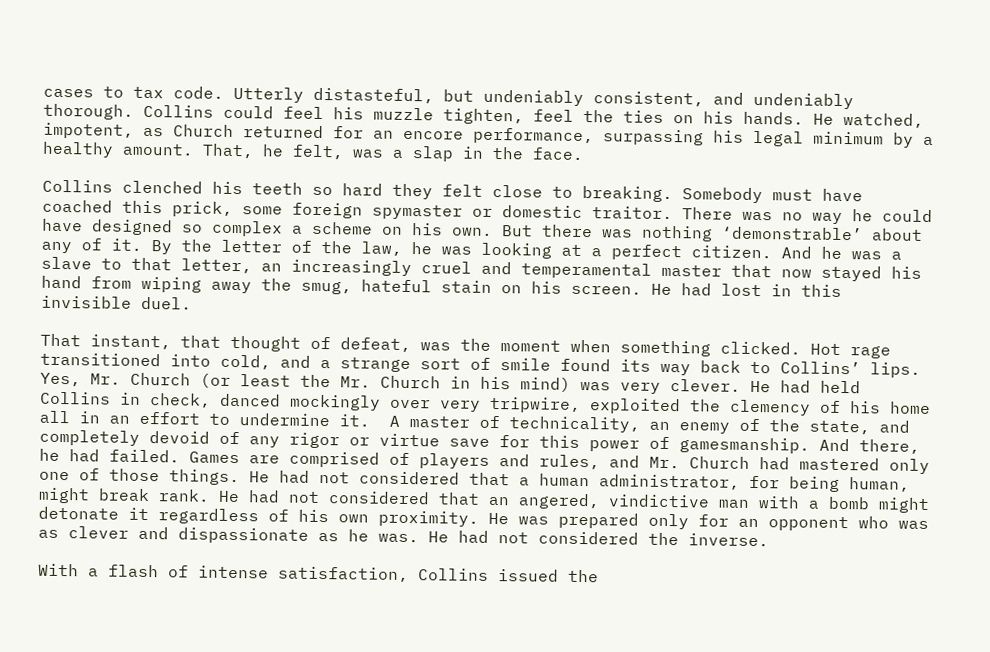cases to tax code. Utterly distasteful, but undeniably consistent, and undeniably thorough. Collins could feel his muzzle tighten, feel the ties on his hands. He watched, impotent, as Church returned for an encore performance, surpassing his legal minimum by a healthy amount. That, he felt, was a slap in the face.

Collins clenched his teeth so hard they felt close to breaking. Somebody must have coached this prick, some foreign spymaster or domestic traitor. There was no way he could have designed so complex a scheme on his own. But there was nothing ‘demonstrable’ about any of it. By the letter of the law, he was looking at a perfect citizen. And he was a slave to that letter, an increasingly cruel and temperamental master that now stayed his hand from wiping away the smug, hateful stain on his screen. He had lost in this invisible duel.

That instant, that thought of defeat, was the moment when something clicked. Hot rage transitioned into cold, and a strange sort of smile found its way back to Collins’ lips. Yes, Mr. Church (or least the Mr. Church in his mind) was very clever. He had held Collins in check, danced mockingly over very tripwire, exploited the clemency of his home all in an effort to undermine it.  A master of technicality, an enemy of the state, and completely devoid of any rigor or virtue save for this power of gamesmanship. And there, he had failed. Games are comprised of players and rules, and Mr. Church had mastered only one of those things. He had not considered that a human administrator, for being human, might break rank. He had not considered that an angered, vindictive man with a bomb might detonate it regardless of his own proximity. He was prepared only for an opponent who was as clever and dispassionate as he was. He had not considered the inverse.

With a flash of intense satisfaction, Collins issued the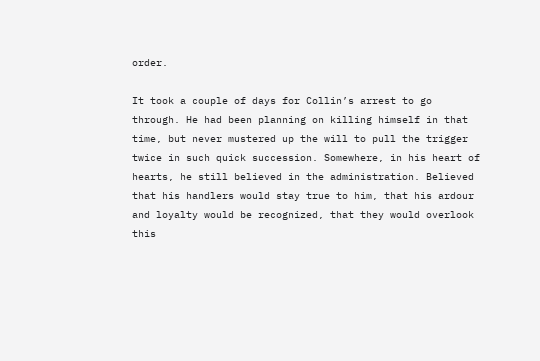order.

It took a couple of days for Collin’s arrest to go through. He had been planning on killing himself in that time, but never mustered up the will to pull the trigger twice in such quick succession. Somewhere, in his heart of hearts, he still believed in the administration. Believed that his handlers would stay true to him, that his ardour and loyalty would be recognized, that they would overlook this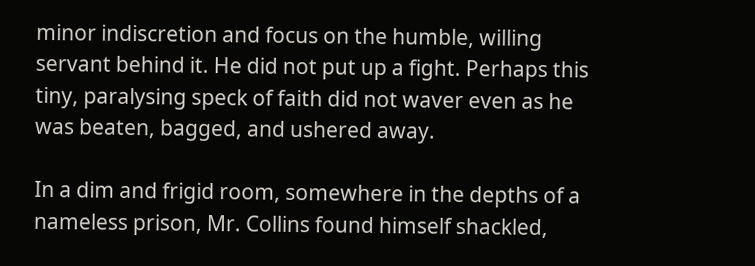minor indiscretion and focus on the humble, willing servant behind it. He did not put up a fight. Perhaps this tiny, paralysing speck of faith did not waver even as he was beaten, bagged, and ushered away.

In a dim and frigid room, somewhere in the depths of a nameless prison, Mr. Collins found himself shackled,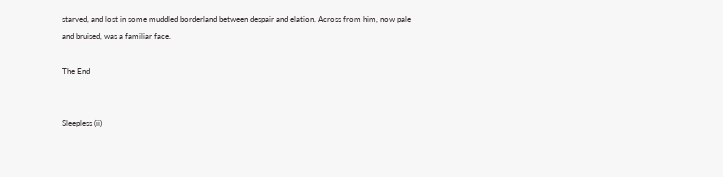starved, and lost in some muddled borderland between despair and elation. Across from him, now pale and bruised, was a familiar face.

The End


Sleepless (ii)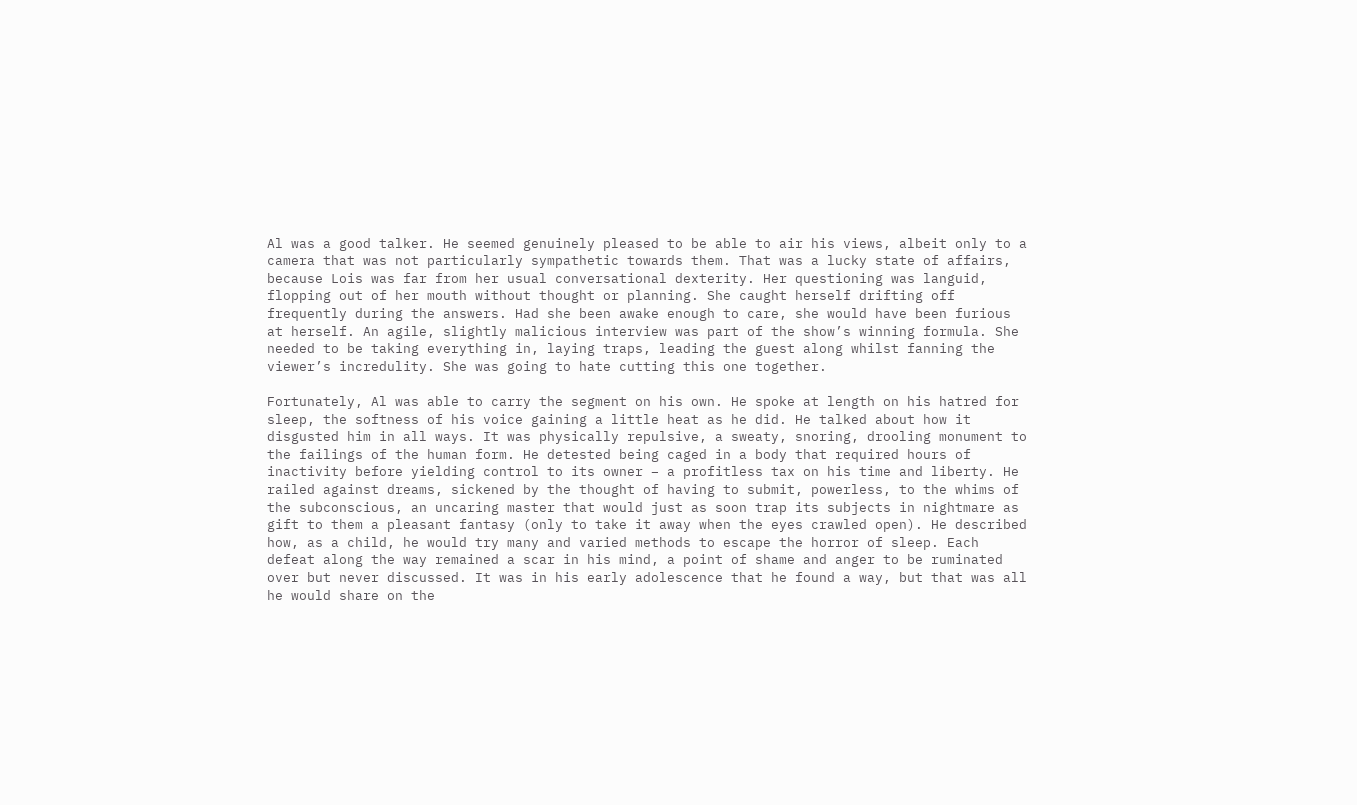Al was a good talker. He seemed genuinely pleased to be able to air his views, albeit only to a camera that was not particularly sympathetic towards them. That was a lucky state of affairs, because Lois was far from her usual conversational dexterity. Her questioning was languid, flopping out of her mouth without thought or planning. She caught herself drifting off frequently during the answers. Had she been awake enough to care, she would have been furious at herself. An agile, slightly malicious interview was part of the show’s winning formula. She needed to be taking everything in, laying traps, leading the guest along whilst fanning the viewer’s incredulity. She was going to hate cutting this one together.

Fortunately, Al was able to carry the segment on his own. He spoke at length on his hatred for sleep, the softness of his voice gaining a little heat as he did. He talked about how it disgusted him in all ways. It was physically repulsive, a sweaty, snoring, drooling monument to the failings of the human form. He detested being caged in a body that required hours of inactivity before yielding control to its owner – a profitless tax on his time and liberty. He railed against dreams, sickened by the thought of having to submit, powerless, to the whims of the subconscious, an uncaring master that would just as soon trap its subjects in nightmare as gift to them a pleasant fantasy (only to take it away when the eyes crawled open). He described how, as a child, he would try many and varied methods to escape the horror of sleep. Each defeat along the way remained a scar in his mind, a point of shame and anger to be ruminated over but never discussed. It was in his early adolescence that he found a way, but that was all he would share on the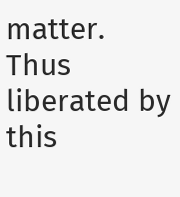matter. Thus liberated by this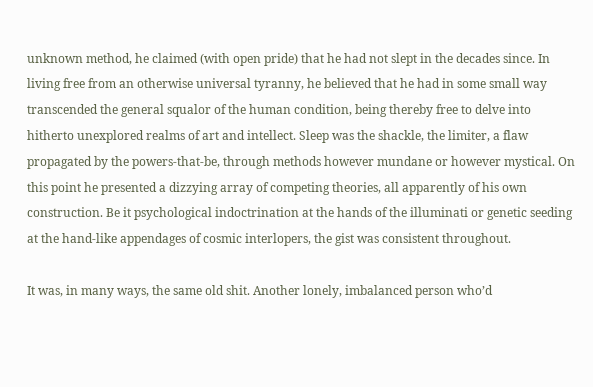unknown method, he claimed (with open pride) that he had not slept in the decades since. In living free from an otherwise universal tyranny, he believed that he had in some small way transcended the general squalor of the human condition, being thereby free to delve into hitherto unexplored realms of art and intellect. Sleep was the shackle, the limiter, a flaw propagated by the powers-that-be, through methods however mundane or however mystical. On this point he presented a dizzying array of competing theories, all apparently of his own construction. Be it psychological indoctrination at the hands of the illuminati or genetic seeding at the hand-like appendages of cosmic interlopers, the gist was consistent throughout.

It was, in many ways, the same old shit. Another lonely, imbalanced person who’d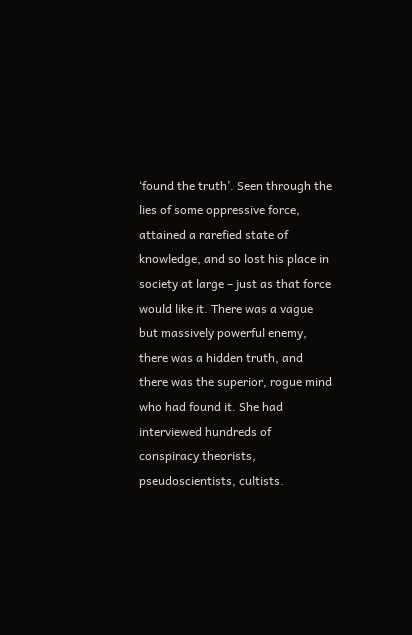‘found the truth’. Seen through the lies of some oppressive force, attained a rarefied state of knowledge, and so lost his place in society at large – just as that force would like it. There was a vague but massively powerful enemy, there was a hidden truth, and there was the superior, rogue mind who had found it. She had interviewed hundreds of conspiracy theorists, pseudoscientists, cultists.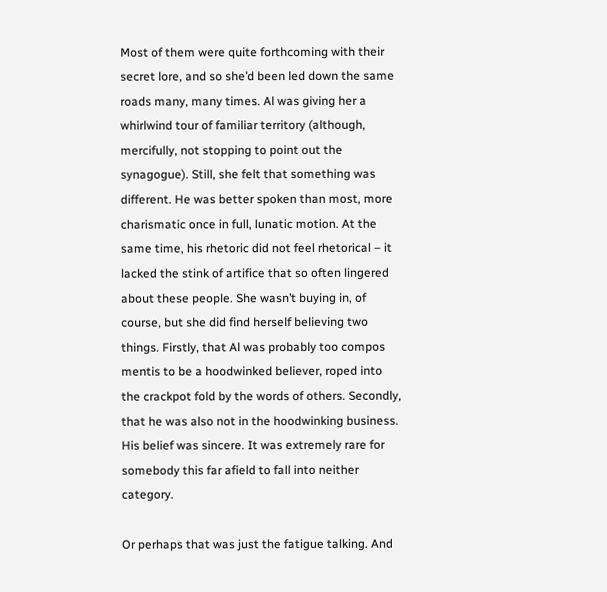Most of them were quite forthcoming with their secret lore, and so she’d been led down the same roads many, many times. Al was giving her a whirlwind tour of familiar territory (although, mercifully, not stopping to point out the synagogue). Still, she felt that something was different. He was better spoken than most, more charismatic once in full, lunatic motion. At the same time, his rhetoric did not feel rhetorical – it lacked the stink of artifice that so often lingered about these people. She wasn’t buying in, of course, but she did find herself believing two things. Firstly, that Al was probably too compos mentis to be a hoodwinked believer, roped into the crackpot fold by the words of others. Secondly, that he was also not in the hoodwinking business. His belief was sincere. It was extremely rare for somebody this far afield to fall into neither category.

Or perhaps that was just the fatigue talking. And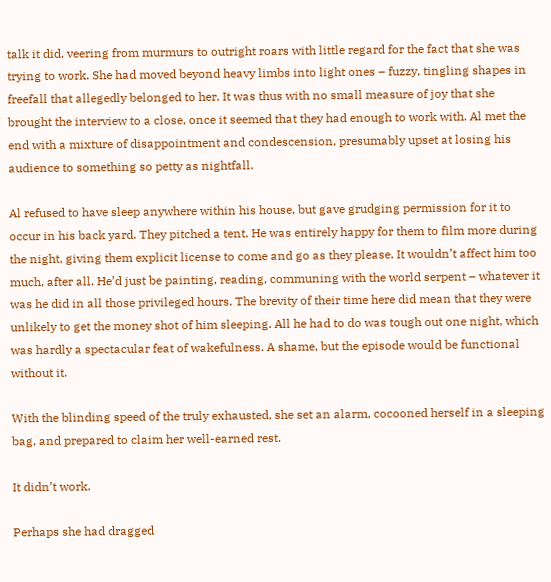talk it did, veering from murmurs to outright roars with little regard for the fact that she was trying to work. She had moved beyond heavy limbs into light ones – fuzzy, tingling shapes in freefall that allegedly belonged to her. It was thus with no small measure of joy that she brought the interview to a close, once it seemed that they had enough to work with. Al met the end with a mixture of disappointment and condescension, presumably upset at losing his audience to something so petty as nightfall.

Al refused to have sleep anywhere within his house, but gave grudging permission for it to occur in his back yard. They pitched a tent. He was entirely happy for them to film more during the night, giving them explicit license to come and go as they please. It wouldn’t affect him too much, after all. He’d just be painting, reading, communing with the world serpent – whatever it was he did in all those privileged hours. The brevity of their time here did mean that they were unlikely to get the money shot of him sleeping. All he had to do was tough out one night, which was hardly a spectacular feat of wakefulness. A shame, but the episode would be functional without it.

With the blinding speed of the truly exhausted, she set an alarm, cocooned herself in a sleeping bag, and prepared to claim her well-earned rest.

It didn’t work.

Perhaps she had dragged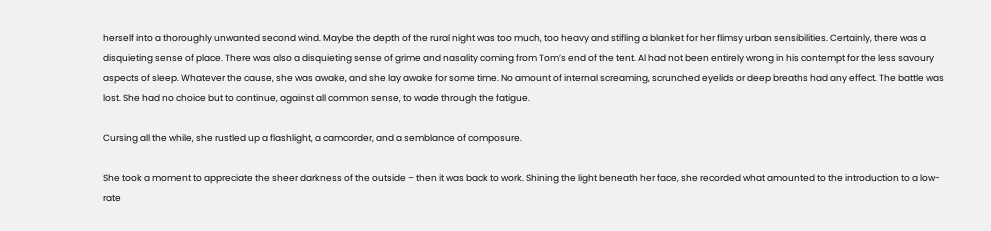herself into a thoroughly unwanted second wind. Maybe the depth of the rural night was too much, too heavy and stifling a blanket for her flimsy urban sensibilities. Certainly, there was a disquieting sense of place. There was also a disquieting sense of grime and nasality coming from Tom’s end of the tent. Al had not been entirely wrong in his contempt for the less savoury aspects of sleep. Whatever the cause, she was awake, and she lay awake for some time. No amount of internal screaming, scrunched eyelids or deep breaths had any effect. The battle was lost. She had no choice but to continue, against all common sense, to wade through the fatigue.

Cursing all the while, she rustled up a flashlight, a camcorder, and a semblance of composure.

She took a moment to appreciate the sheer darkness of the outside – then it was back to work. Shining the light beneath her face, she recorded what amounted to the introduction to a low-rate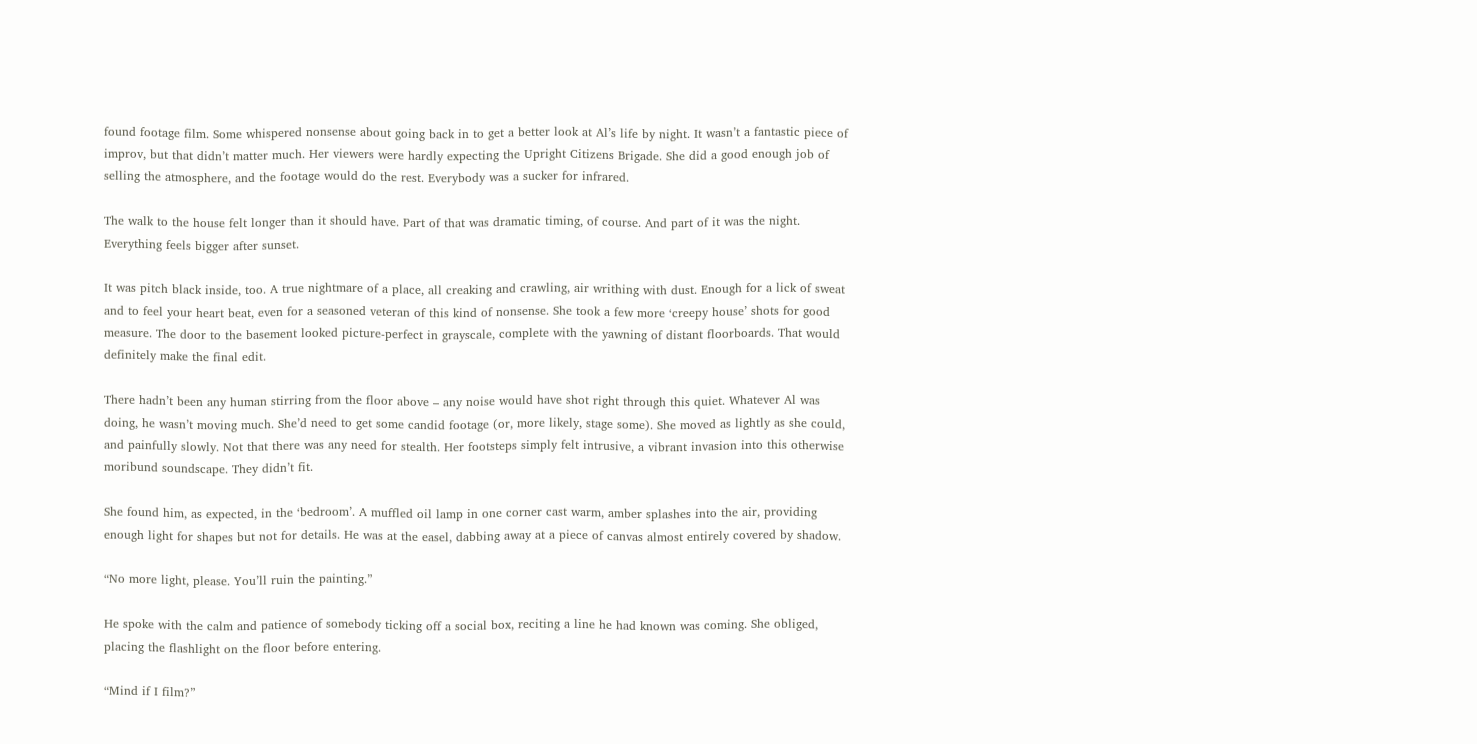found footage film. Some whispered nonsense about going back in to get a better look at Al’s life by night. It wasn’t a fantastic piece of improv, but that didn’t matter much. Her viewers were hardly expecting the Upright Citizens Brigade. She did a good enough job of selling the atmosphere, and the footage would do the rest. Everybody was a sucker for infrared.

The walk to the house felt longer than it should have. Part of that was dramatic timing, of course. And part of it was the night. Everything feels bigger after sunset.

It was pitch black inside, too. A true nightmare of a place, all creaking and crawling, air writhing with dust. Enough for a lick of sweat and to feel your heart beat, even for a seasoned veteran of this kind of nonsense. She took a few more ‘creepy house’ shots for good measure. The door to the basement looked picture-perfect in grayscale, complete with the yawning of distant floorboards. That would definitely make the final edit.

There hadn’t been any human stirring from the floor above – any noise would have shot right through this quiet. Whatever Al was doing, he wasn’t moving much. She’d need to get some candid footage (or, more likely, stage some). She moved as lightly as she could, and painfully slowly. Not that there was any need for stealth. Her footsteps simply felt intrusive, a vibrant invasion into this otherwise moribund soundscape. They didn’t fit.

She found him, as expected, in the ‘bedroom’. A muffled oil lamp in one corner cast warm, amber splashes into the air, providing enough light for shapes but not for details. He was at the easel, dabbing away at a piece of canvas almost entirely covered by shadow.

“No more light, please. You’ll ruin the painting.”

He spoke with the calm and patience of somebody ticking off a social box, reciting a line he had known was coming. She obliged, placing the flashlight on the floor before entering.

“Mind if I film?”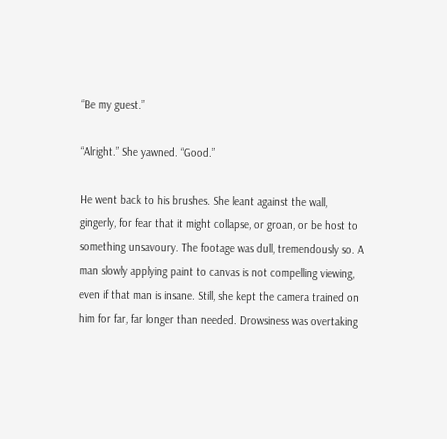“Be my guest.”

“Alright.” She yawned. “Good.”

He went back to his brushes. She leant against the wall, gingerly, for fear that it might collapse, or groan, or be host to something unsavoury. The footage was dull, tremendously so. A man slowly applying paint to canvas is not compelling viewing, even if that man is insane. Still, she kept the camera trained on him for far, far longer than needed. Drowsiness was overtaking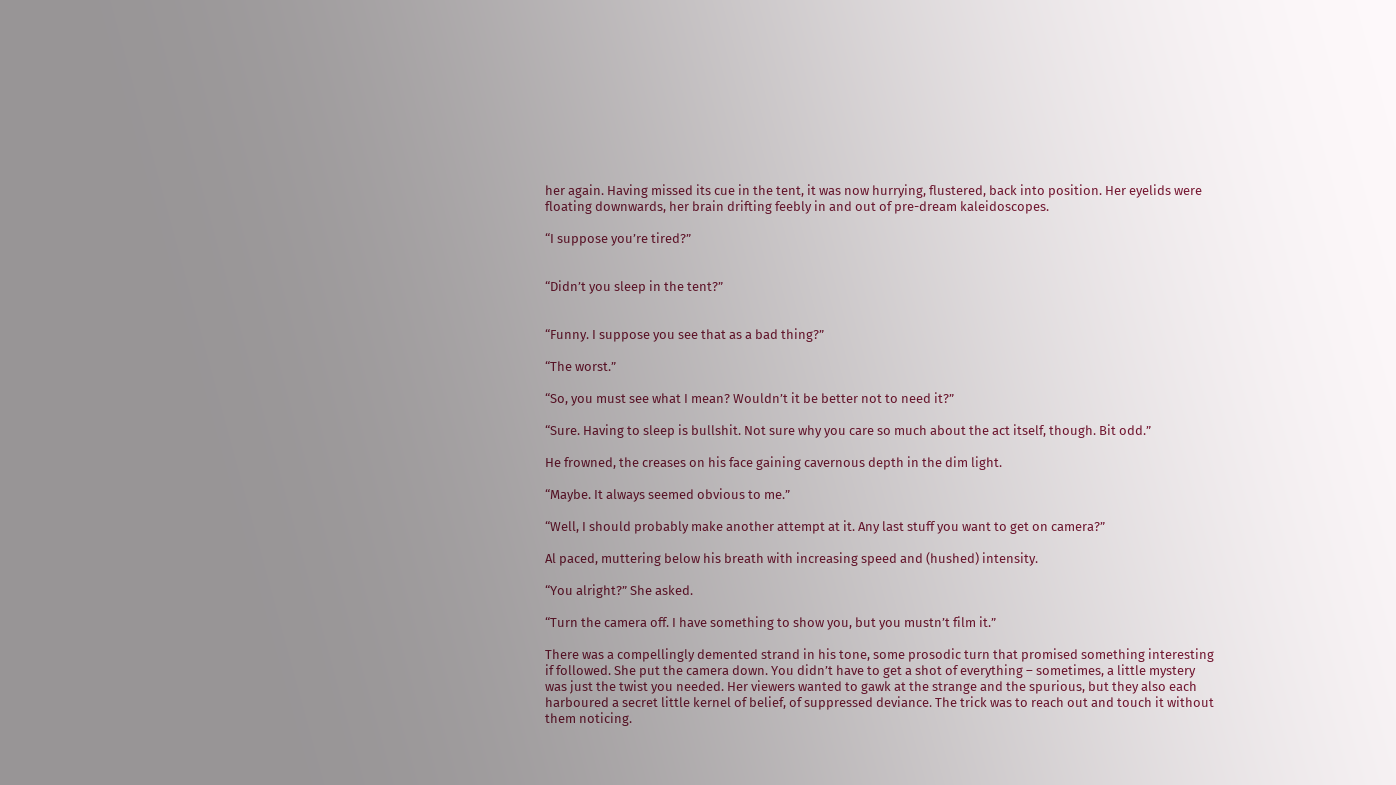her again. Having missed its cue in the tent, it was now hurrying, flustered, back into position. Her eyelids were floating downwards, her brain drifting feebly in and out of pre-dream kaleidoscopes.

“I suppose you’re tired?”


“Didn’t you sleep in the tent?”


“Funny. I suppose you see that as a bad thing?”

“The worst.”

“So, you must see what I mean? Wouldn’t it be better not to need it?”

“Sure. Having to sleep is bullshit. Not sure why you care so much about the act itself, though. Bit odd.”

He frowned, the creases on his face gaining cavernous depth in the dim light.

“Maybe. It always seemed obvious to me.”

“Well, I should probably make another attempt at it. Any last stuff you want to get on camera?”

Al paced, muttering below his breath with increasing speed and (hushed) intensity.

“You alright?” She asked.

“Turn the camera off. I have something to show you, but you mustn’t film it.”

There was a compellingly demented strand in his tone, some prosodic turn that promised something interesting if followed. She put the camera down. You didn’t have to get a shot of everything – sometimes, a little mystery was just the twist you needed. Her viewers wanted to gawk at the strange and the spurious, but they also each harboured a secret little kernel of belief, of suppressed deviance. The trick was to reach out and touch it without them noticing.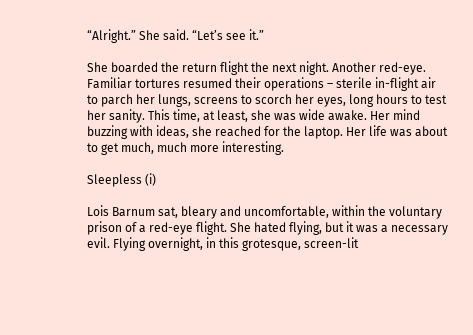“Alright.” She said. “Let’s see it.”

She boarded the return flight the next night. Another red-eye. Familiar tortures resumed their operations – sterile in-flight air to parch her lungs, screens to scorch her eyes, long hours to test her sanity. This time, at least, she was wide awake. Her mind buzzing with ideas, she reached for the laptop. Her life was about to get much, much more interesting.

Sleepless (i)

Lois Barnum sat, bleary and uncomfortable, within the voluntary prison of a red-eye flight. She hated flying, but it was a necessary evil. Flying overnight, in this grotesque, screen-lit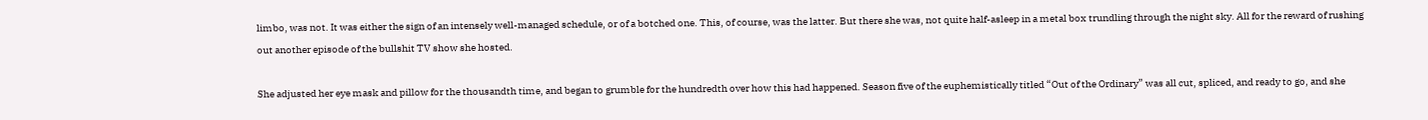limbo, was not. It was either the sign of an intensely well-managed schedule, or of a botched one. This, of course, was the latter. But there she was, not quite half-asleep in a metal box trundling through the night sky. All for the reward of rushing out another episode of the bullshit TV show she hosted.

She adjusted her eye mask and pillow for the thousandth time, and began to grumble for the hundredth over how this had happened. Season five of the euphemistically titled “Out of the Ordinary” was all cut, spliced, and ready to go, and she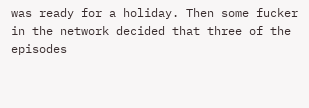was ready for a holiday. Then some fucker in the network decided that three of the episodes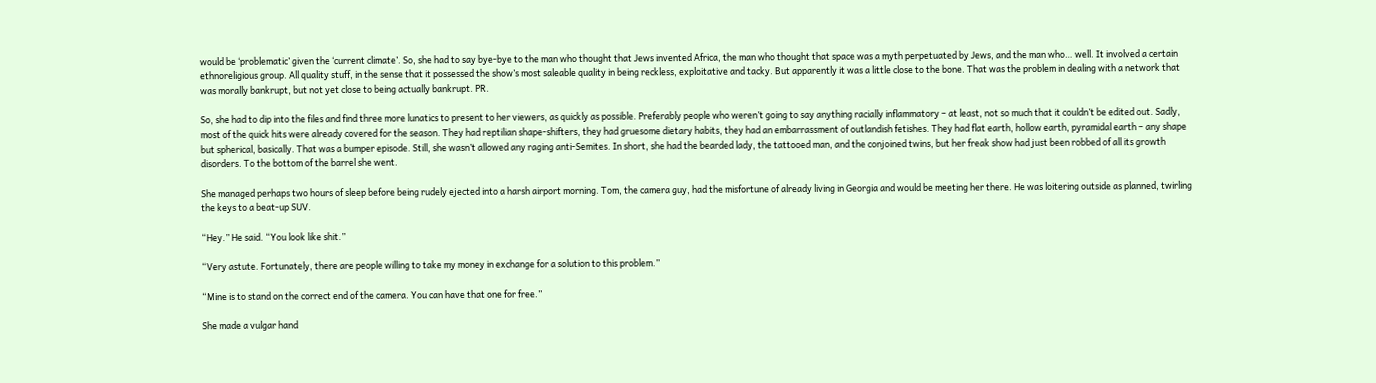would be ‘problematic’ given the ‘current climate’. So, she had to say bye-bye to the man who thought that Jews invented Africa, the man who thought that space was a myth perpetuated by Jews, and the man who… well. It involved a certain ethnoreligious group. All quality stuff, in the sense that it possessed the show’s most saleable quality in being reckless, exploitative and tacky. But apparently it was a little close to the bone. That was the problem in dealing with a network that was morally bankrupt, but not yet close to being actually bankrupt. PR.

So, she had to dip into the files and find three more lunatics to present to her viewers, as quickly as possible. Preferably people who weren’t going to say anything racially inflammatory – at least, not so much that it couldn’t be edited out. Sadly, most of the quick hits were already covered for the season. They had reptilian shape-shifters, they had gruesome dietary habits, they had an embarrassment of outlandish fetishes. They had flat earth, hollow earth, pyramidal earth – any shape but spherical, basically. That was a bumper episode. Still, she wasn’t allowed any raging anti-Semites. In short, she had the bearded lady, the tattooed man, and the conjoined twins, but her freak show had just been robbed of all its growth disorders. To the bottom of the barrel she went.

She managed perhaps two hours of sleep before being rudely ejected into a harsh airport morning. Tom, the camera guy, had the misfortune of already living in Georgia and would be meeting her there. He was loitering outside as planned, twirling the keys to a beat-up SUV.

“Hey.” He said. “You look like shit.”

“Very astute. Fortunately, there are people willing to take my money in exchange for a solution to this problem.”

“Mine is to stand on the correct end of the camera. You can have that one for free.”

She made a vulgar hand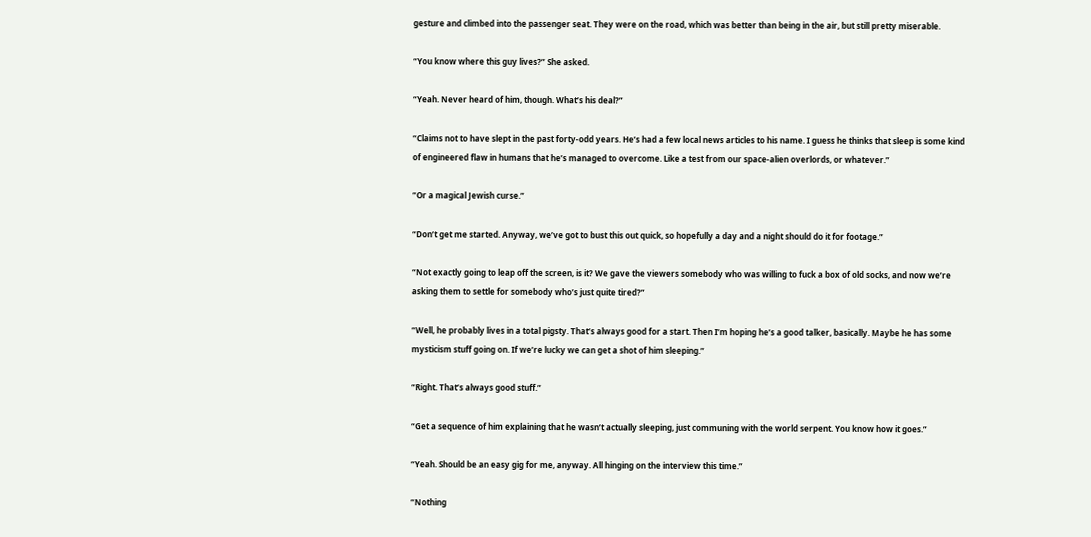gesture and climbed into the passenger seat. They were on the road, which was better than being in the air, but still pretty miserable.

“You know where this guy lives?” She asked.

“Yeah. Never heard of him, though. What’s his deal?”

“Claims not to have slept in the past forty-odd years. He’s had a few local news articles to his name. I guess he thinks that sleep is some kind of engineered flaw in humans that he’s managed to overcome. Like a test from our space-alien overlords, or whatever.”

“Or a magical Jewish curse.”

“Don’t get me started. Anyway, we’ve got to bust this out quick, so hopefully a day and a night should do it for footage.”

“Not exactly going to leap off the screen, is it? We gave the viewers somebody who was willing to fuck a box of old socks, and now we’re asking them to settle for somebody who’s just quite tired?”

“Well, he probably lives in a total pigsty. That’s always good for a start. Then I’m hoping he’s a good talker, basically. Maybe he has some mysticism stuff going on. If we’re lucky we can get a shot of him sleeping.”

“Right. That’s always good stuff.”

“Get a sequence of him explaining that he wasn’t actually sleeping, just communing with the world serpent. You know how it goes.”

“Yeah. Should be an easy gig for me, anyway. All hinging on the interview this time.”

“Nothing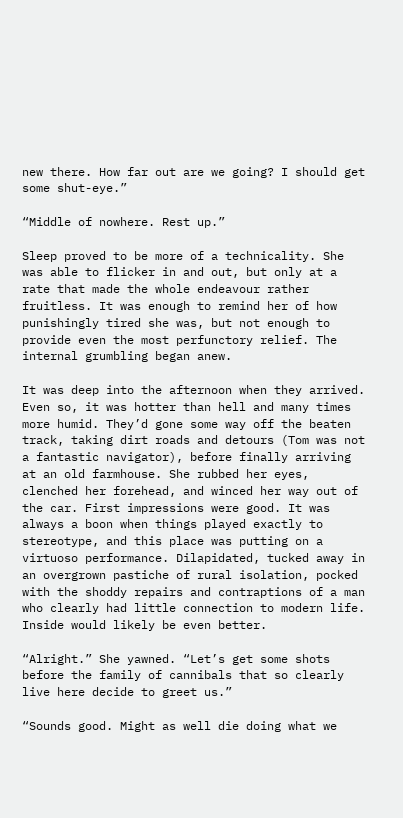new there. How far out are we going? I should get some shut-eye.”

“Middle of nowhere. Rest up.”

Sleep proved to be more of a technicality. She was able to flicker in and out, but only at a rate that made the whole endeavour rather fruitless. It was enough to remind her of how punishingly tired she was, but not enough to provide even the most perfunctory relief. The internal grumbling began anew.

It was deep into the afternoon when they arrived. Even so, it was hotter than hell and many times more humid. They’d gone some way off the beaten track, taking dirt roads and detours (Tom was not a fantastic navigator), before finally arriving at an old farmhouse. She rubbed her eyes, clenched her forehead, and winced her way out of the car. First impressions were good. It was always a boon when things played exactly to stereotype, and this place was putting on a virtuoso performance. Dilapidated, tucked away in an overgrown pastiche of rural isolation, pocked with the shoddy repairs and contraptions of a man who clearly had little connection to modern life. Inside would likely be even better.

“Alright.” She yawned. “Let’s get some shots before the family of cannibals that so clearly live here decide to greet us.”

“Sounds good. Might as well die doing what we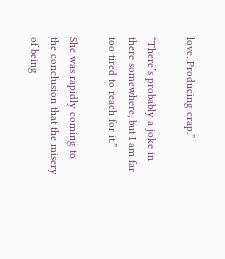love. Producing crap.”

“There’s probably a joke in there somewhere, but I am far too tired to reach for it.”

She was rapidly coming to the conclusion that the misery of being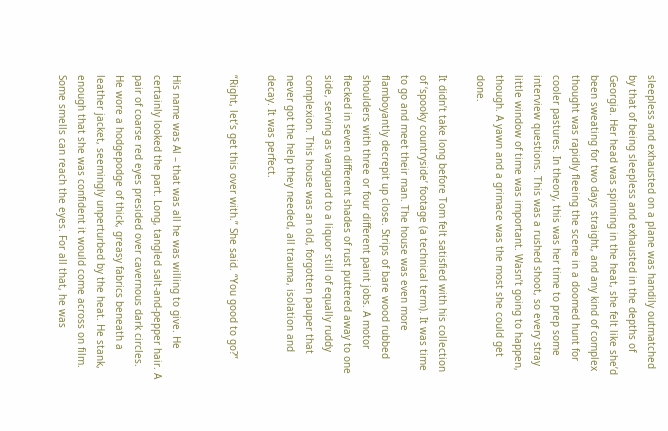sleepless and exhausted on a plane was handily outmatched by that of being sleepless and exhausted in the depths of Georgia. Her head was spinning in the heat, she felt like she’d been sweating for two days straight, and any kind of complex thought was rapidly fleeing the scene in a doomed hunt for cooler pastures. In theory, this was her time to prep some interview questions. This was a rushed shoot, so every stray little window of time was important. Wasn’t going to happen, though. A yawn and a grimace was the most she could get done.

It didn’t take long before Tom felt satisfied with his collection of ‘spooky countryside’ footage (a technical term). It was time to go and meet their man. The house was even more flamboyantly decrepit up close. Strips of bare wood rubbed shoulders with three or four different paint jobs. A motor flecked in seven different shades of rust puttered away to one side, serving as vanguard to a liquor still of equally ruddy complexion. This house was an old, forgotten pauper that never got the help they needed, all trauma, isolation and decay. It was perfect.

“Right, let’s get this over with.” She said. “You good to go?”


His name was Al – that was all he was willing to give. He certainly looked the part. Long, tangled salt-and-pepper hair. A pair of coarse red eyes presided over cavernous dark circles. He wore a hodgepodge of thick, greasy fabrics beneath a leather jacket, seemingly unperturbed by the heat. He stank, enough that she was confident it would come across on film. Some smells can reach the eyes. For all that, he was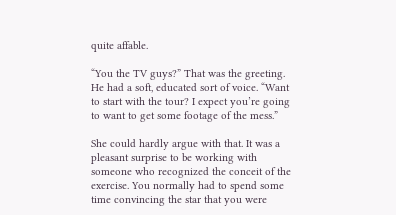quite affable.

“You the TV guys?” That was the greeting. He had a soft, educated sort of voice. “Want to start with the tour? I expect you’re going to want to get some footage of the mess.”

She could hardly argue with that. It was a pleasant surprise to be working with someone who recognized the conceit of the exercise. You normally had to spend some time convincing the star that you were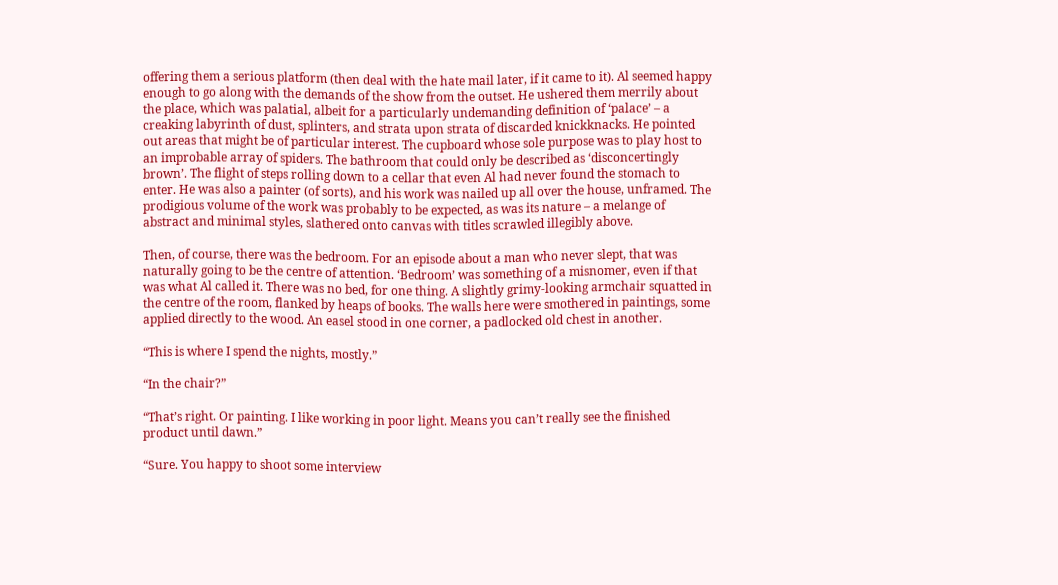offering them a serious platform (then deal with the hate mail later, if it came to it). Al seemed happy enough to go along with the demands of the show from the outset. He ushered them merrily about the place, which was palatial, albeit for a particularly undemanding definition of ‘palace’ – a creaking labyrinth of dust, splinters, and strata upon strata of discarded knickknacks. He pointed out areas that might be of particular interest. The cupboard whose sole purpose was to play host to an improbable array of spiders. The bathroom that could only be described as ‘disconcertingly brown’. The flight of steps rolling down to a cellar that even Al had never found the stomach to enter. He was also a painter (of sorts), and his work was nailed up all over the house, unframed. The prodigious volume of the work was probably to be expected, as was its nature – a melange of abstract and minimal styles, slathered onto canvas with titles scrawled illegibly above.

Then, of course, there was the bedroom. For an episode about a man who never slept, that was naturally going to be the centre of attention. ‘Bedroom’ was something of a misnomer, even if that was what Al called it. There was no bed, for one thing. A slightly grimy-looking armchair squatted in the centre of the room, flanked by heaps of books. The walls here were smothered in paintings, some applied directly to the wood. An easel stood in one corner, a padlocked old chest in another.

“This is where I spend the nights, mostly.”

“In the chair?”

“That’s right. Or painting. I like working in poor light. Means you can’t really see the finished product until dawn.”

“Sure. You happy to shoot some interview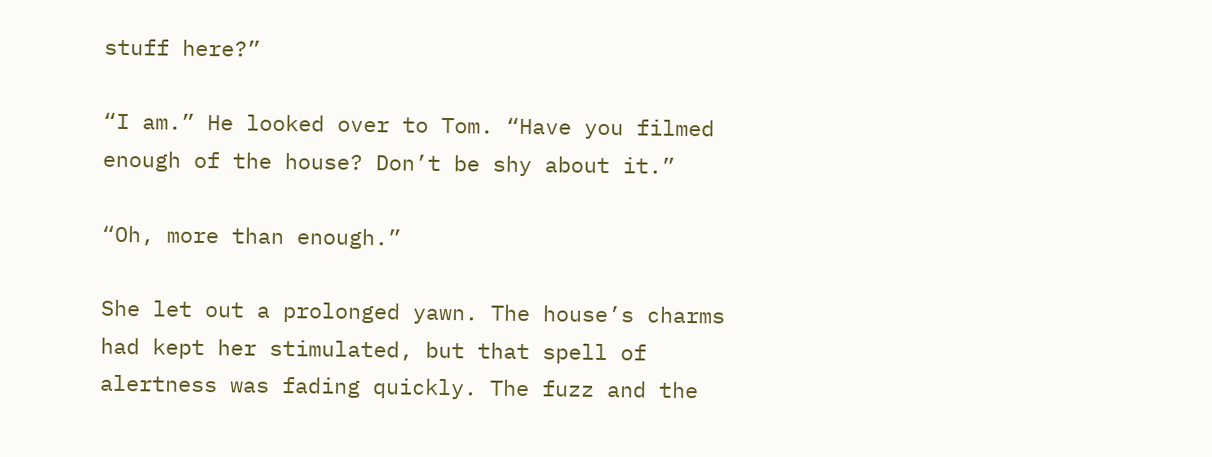stuff here?”

“I am.” He looked over to Tom. “Have you filmed enough of the house? Don’t be shy about it.”

“Oh, more than enough.”

She let out a prolonged yawn. The house’s charms had kept her stimulated, but that spell of alertness was fading quickly. The fuzz and the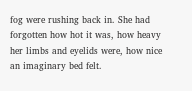fog were rushing back in. She had forgotten how hot it was, how heavy her limbs and eyelids were, how nice an imaginary bed felt.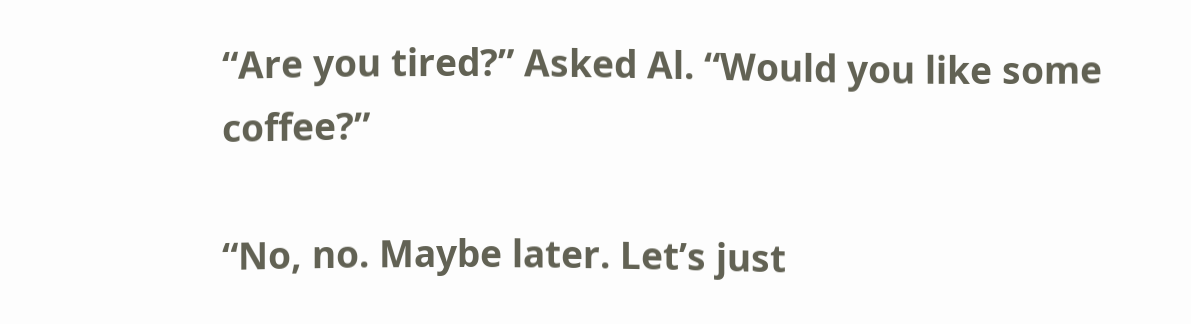“Are you tired?” Asked Al. “Would you like some coffee?”

“No, no. Maybe later. Let’s just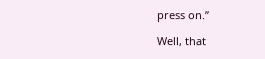press on.”

Well, that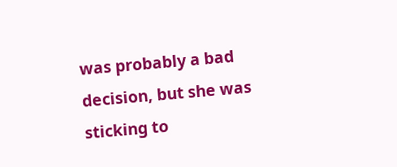was probably a bad decision, but she was sticking to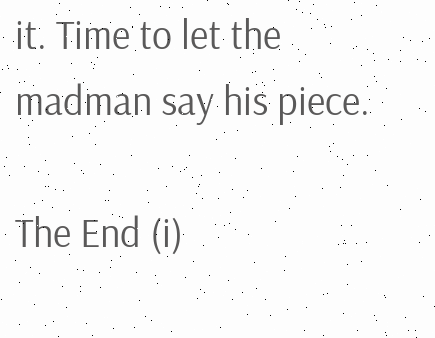it. Time to let the madman say his piece.

The End (i)